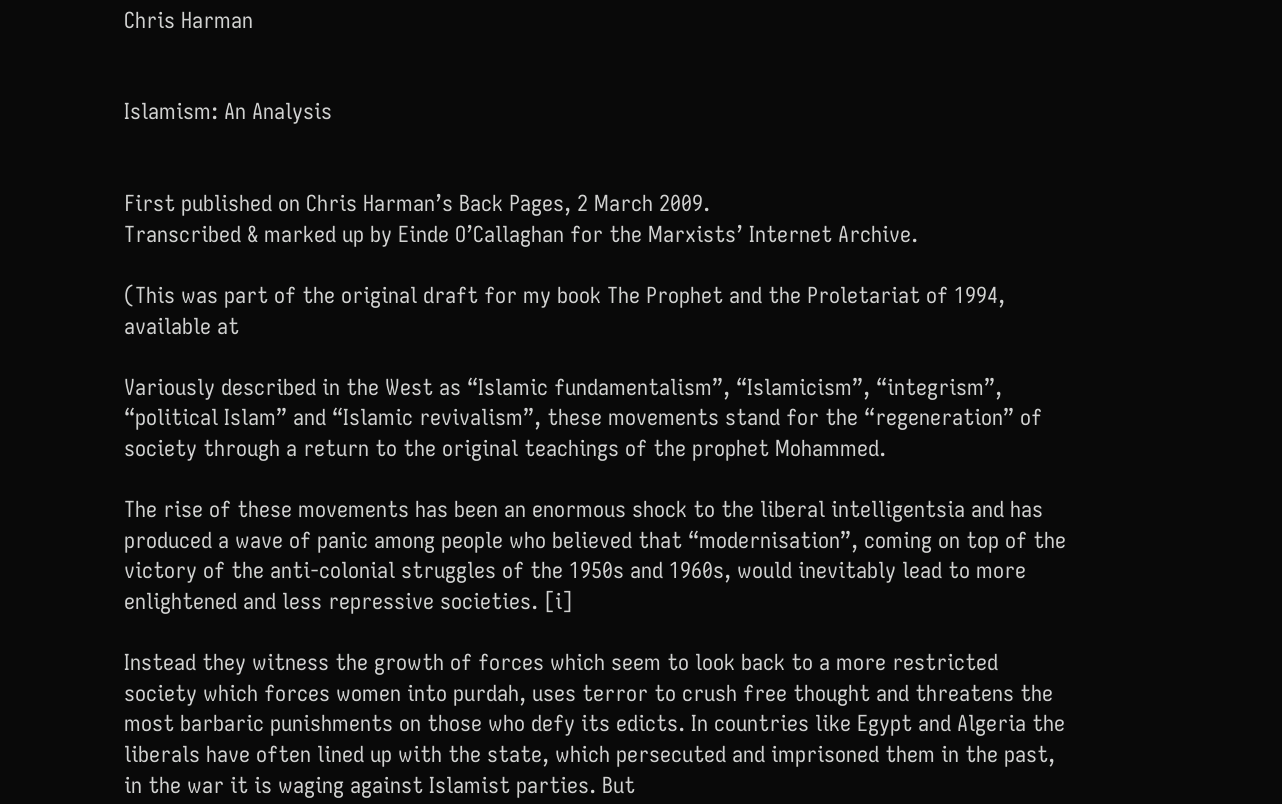Chris Harman


Islamism: An Analysis


First published on Chris Harman’s Back Pages, 2 March 2009.
Transcribed & marked up by Einde O’Callaghan for the Marxists’ Internet Archive.

(This was part of the original draft for my book The Prophet and the Proletariat of 1994, available at

Variously described in the West as “Islamic fundamentalism”, “Islamicism”, “integrism”, “political Islam” and “Islamic revivalism”, these movements stand for the “regeneration” of society through a return to the original teachings of the prophet Mohammed.

The rise of these movements has been an enormous shock to the liberal intelligentsia and has produced a wave of panic among people who believed that “modernisation”, coming on top of the victory of the anti-colonial struggles of the 1950s and 1960s, would inevitably lead to more enlightened and less repressive societies. [i]

Instead they witness the growth of forces which seem to look back to a more restricted society which forces women into purdah, uses terror to crush free thought and threatens the most barbaric punishments on those who defy its edicts. In countries like Egypt and Algeria the liberals have often lined up with the state, which persecuted and imprisoned them in the past, in the war it is waging against Islamist parties. But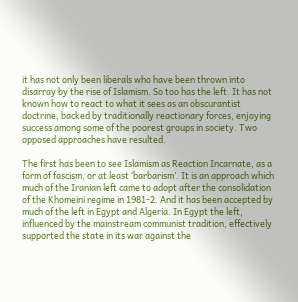it has not only been liberals who have been thrown into disarray by the rise of Islamism. So too has the left. It has not known how to react to what it sees as an obscurantist doctrine, backed by traditionally reactionary forces, enjoying success among some of the poorest groups in society. Two opposed approaches have resulted.

The first has been to see Islamism as Reaction Incarnate, as a form of fascism, or at least ‘barbarism’. It is an approach which much of the Iranian left came to adopt after the consolidation of the Khomeini regime in 1981-2. And it has been accepted by much of the left in Egypt and Algeria. In Egypt the left, influenced by the mainstream communist tradition, effectively supported the state in its war against the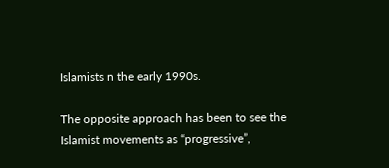Islamists n the early 1990s.

The opposite approach has been to see the Islamist movements as “progressive”,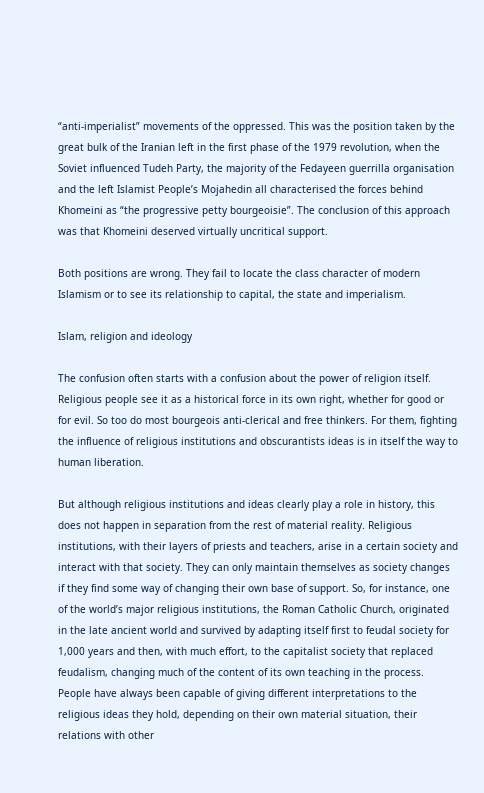“anti-imperialist” movements of the oppressed. This was the position taken by the great bulk of the Iranian left in the first phase of the 1979 revolution, when the Soviet influenced Tudeh Party, the majority of the Fedayeen guerrilla organisation and the left Islamist People’s Mojahedin all characterised the forces behind Khomeini as “the progressive petty bourgeoisie”. The conclusion of this approach was that Khomeini deserved virtually uncritical support.

Both positions are wrong. They fail to locate the class character of modern Islamism or to see its relationship to capital, the state and imperialism.

Islam, religion and ideology

The confusion often starts with a confusion about the power of religion itself. Religious people see it as a historical force in its own right, whether for good or for evil. So too do most bourgeois anti-clerical and free thinkers. For them, fighting the influence of religious institutions and obscurantists ideas is in itself the way to human liberation.

But although religious institutions and ideas clearly play a role in history, this does not happen in separation from the rest of material reality. Religious institutions, with their layers of priests and teachers, arise in a certain society and interact with that society. They can only maintain themselves as society changes if they find some way of changing their own base of support. So, for instance, one of the world’s major religious institutions, the Roman Catholic Church, originated in the late ancient world and survived by adapting itself first to feudal society for 1,000 years and then, with much effort, to the capitalist society that replaced feudalism, changing much of the content of its own teaching in the process. People have always been capable of giving different interpretations to the religious ideas they hold, depending on their own material situation, their relations with other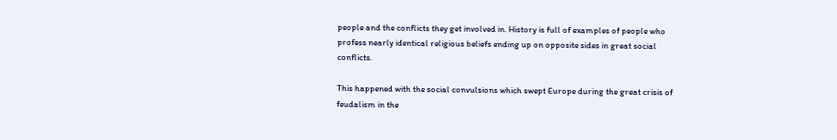people and the conflicts they get involved in. History is full of examples of people who profess nearly identical religious beliefs ending up on opposite sides in great social conflicts.

This happened with the social convulsions which swept Europe during the great crisis of feudalism in the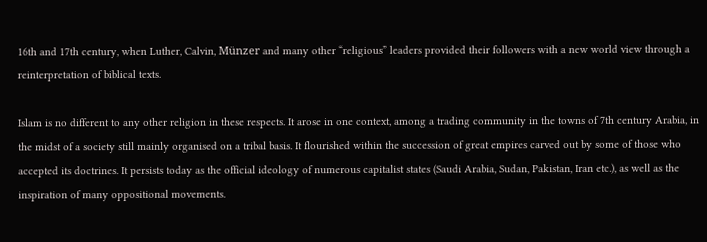16th and 17th century, when Luther, Calvin, Münzer and many other “religious” leaders provided their followers with a new world view through a reinterpretation of biblical texts.

Islam is no different to any other religion in these respects. It arose in one context, among a trading community in the towns of 7th century Arabia, in the midst of a society still mainly organised on a tribal basis. It flourished within the succession of great empires carved out by some of those who accepted its doctrines. It persists today as the official ideology of numerous capitalist states (Saudi Arabia, Sudan, Pakistan, Iran etc.), as well as the inspiration of many oppositional movements.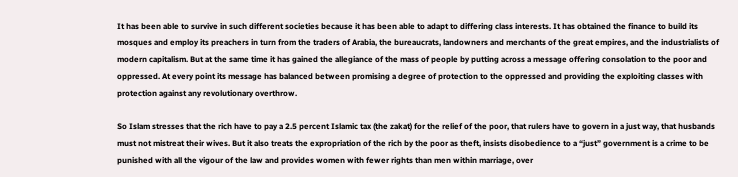It has been able to survive in such different societies because it has been able to adapt to differing class interests. It has obtained the finance to build its mosques and employ its preachers in turn from the traders of Arabia, the bureaucrats, landowners and merchants of the great empires, and the industrialists of modern capitalism. But at the same time it has gained the allegiance of the mass of people by putting across a message offering consolation to the poor and oppressed. At every point its message has balanced between promising a degree of protection to the oppressed and providing the exploiting classes with protection against any revolutionary overthrow.

So Islam stresses that the rich have to pay a 2.5 percent Islamic tax (the zakat) for the relief of the poor, that rulers have to govern in a just way, that husbands must not mistreat their wives. But it also treats the expropriation of the rich by the poor as theft, insists disobedience to a “just” government is a crime to be punished with all the vigour of the law and provides women with fewer rights than men within marriage, over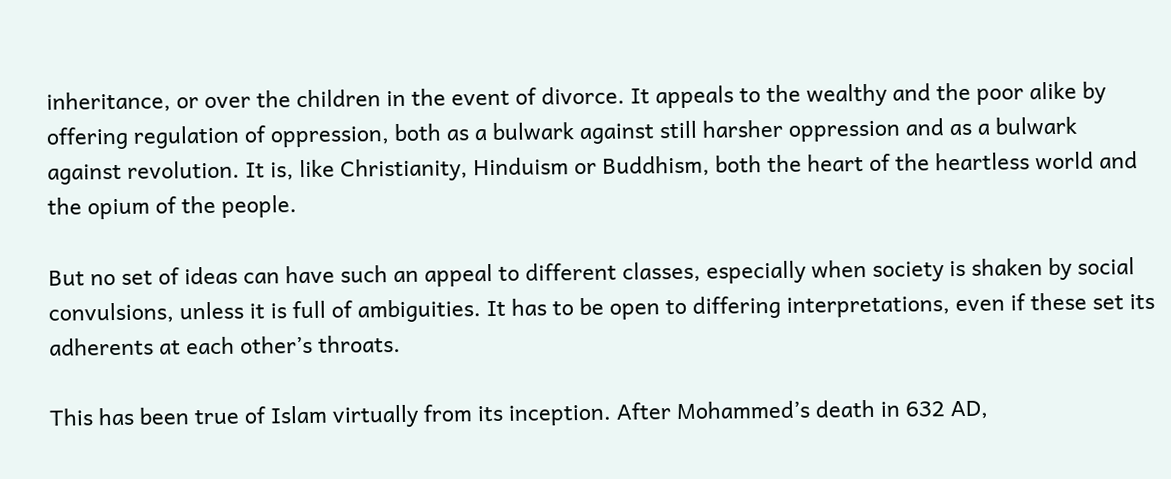inheritance, or over the children in the event of divorce. It appeals to the wealthy and the poor alike by offering regulation of oppression, both as a bulwark against still harsher oppression and as a bulwark against revolution. It is, like Christianity, Hinduism or Buddhism, both the heart of the heartless world and the opium of the people.

But no set of ideas can have such an appeal to different classes, especially when society is shaken by social convulsions, unless it is full of ambiguities. It has to be open to differing interpretations, even if these set its adherents at each other’s throats.

This has been true of Islam virtually from its inception. After Mohammed’s death in 632 AD,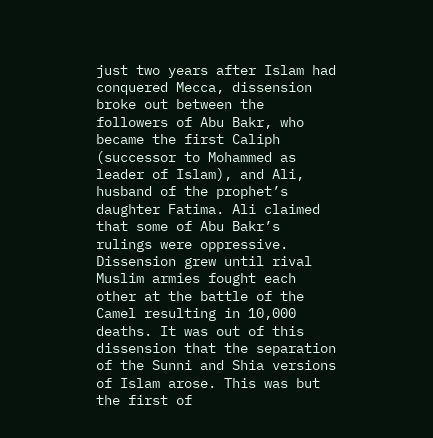just two years after Islam had conquered Mecca, dissension broke out between the followers of Abu Bakr, who became the first Caliph (successor to Mohammed as leader of Islam), and Ali, husband of the prophet’s daughter Fatima. Ali claimed that some of Abu Bakr’s rulings were oppressive. Dissension grew until rival Muslim armies fought each other at the battle of the Camel resulting in 10,000 deaths. It was out of this dissension that the separation of the Sunni and Shia versions of Islam arose. This was but the first of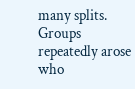many splits. Groups repeatedly arose who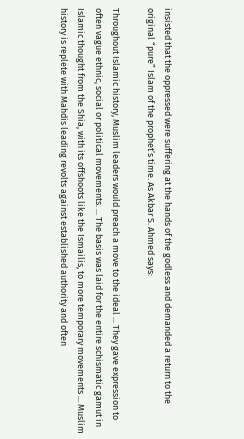insisted that the oppressed were suffering at the hands of the godless and demanded a return to the original “pure” Islam of the prophet’s time. As Akbar S. Ahmed says:

Throughout Islamic history, Muslim leaders would preach a move to the ideal ... They gave expression to often vague ethnic, social or political movements. ... The basis was laid for the entire schismatic gamut in Islamic thought from the Shia, with its offshoots like the Ismailis, to more temporary movements ... Muslim history is replete with Mahdis leading revolts against established authority and often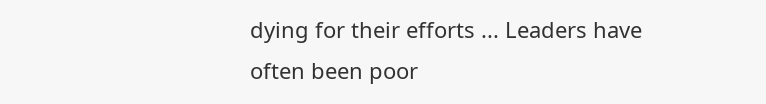dying for their efforts ... Leaders have often been poor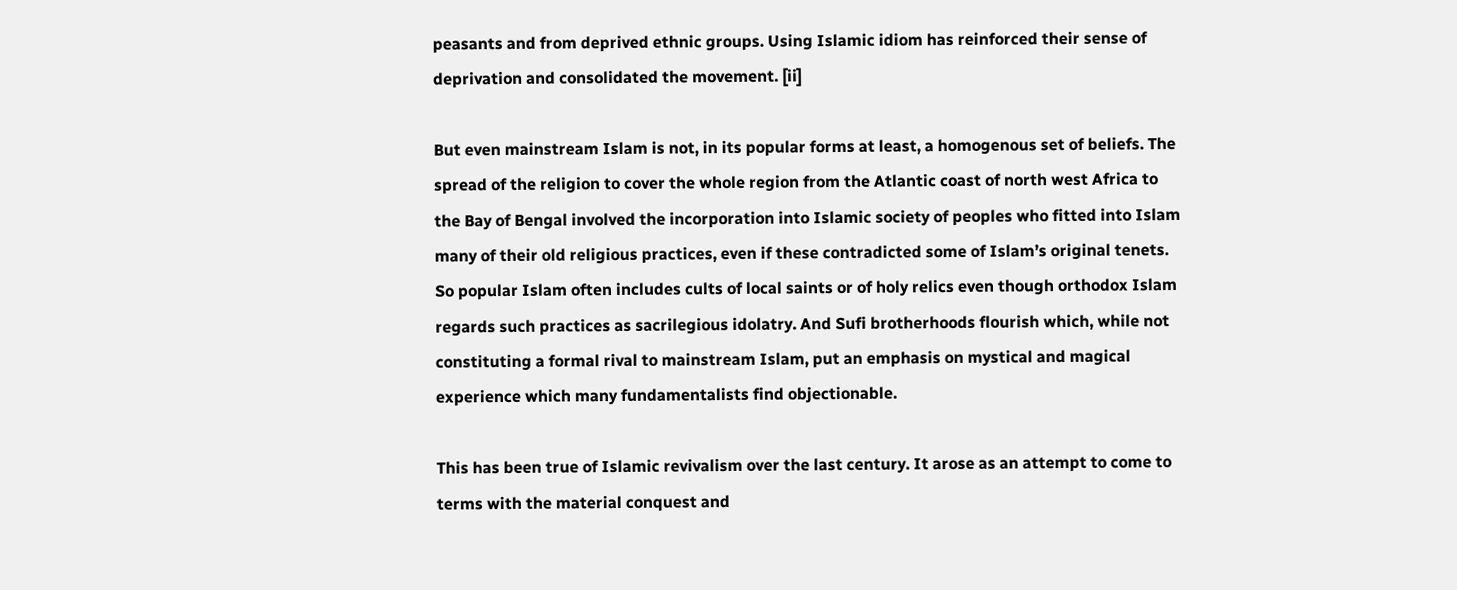peasants and from deprived ethnic groups. Using Islamic idiom has reinforced their sense of deprivation and consolidated the movement. [ii]

But even mainstream Islam is not, in its popular forms at least, a homogenous set of beliefs. The spread of the religion to cover the whole region from the Atlantic coast of north west Africa to the Bay of Bengal involved the incorporation into Islamic society of peoples who fitted into Islam many of their old religious practices, even if these contradicted some of Islam’s original tenets. So popular Islam often includes cults of local saints or of holy relics even though orthodox Islam regards such practices as sacrilegious idolatry. And Sufi brotherhoods flourish which, while not constituting a formal rival to mainstream Islam, put an emphasis on mystical and magical experience which many fundamentalists find objectionable.

This has been true of Islamic revivalism over the last century. It arose as an attempt to come to terms with the material conquest and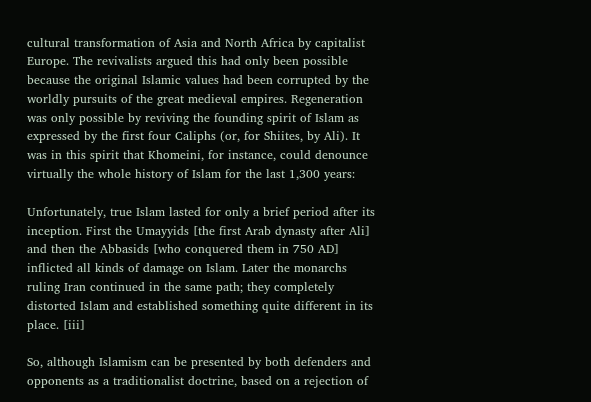cultural transformation of Asia and North Africa by capitalist Europe. The revivalists argued this had only been possible because the original Islamic values had been corrupted by the worldly pursuits of the great medieval empires. Regeneration was only possible by reviving the founding spirit of Islam as expressed by the first four Caliphs (or, for Shiites, by Ali). It was in this spirit that Khomeini, for instance, could denounce virtually the whole history of Islam for the last 1,300 years:

Unfortunately, true Islam lasted for only a brief period after its inception. First the Umayyids [the first Arab dynasty after Ali] and then the Abbasids [who conquered them in 750 AD] inflicted all kinds of damage on Islam. Later the monarchs ruling Iran continued in the same path; they completely distorted Islam and established something quite different in its place. [iii]

So, although Islamism can be presented by both defenders and opponents as a traditionalist doctrine, based on a rejection of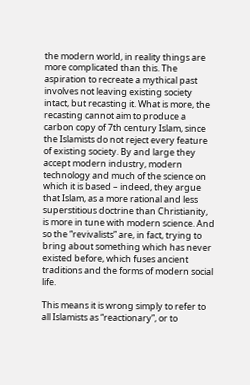the modern world, in reality things are more complicated than this. The aspiration to recreate a mythical past involves not leaving existing society intact, but recasting it. What is more, the recasting cannot aim to produce a carbon copy of 7th century Islam, since the Islamists do not reject every feature of existing society. By and large they accept modern industry, modern technology and much of the science on which it is based – indeed, they argue that Islam, as a more rational and less superstitious doctrine than Christianity, is more in tune with modern science. And so the “revivalists” are, in fact, trying to bring about something which has never existed before, which fuses ancient traditions and the forms of modern social life.

This means it is wrong simply to refer to all Islamists as “reactionary”, or to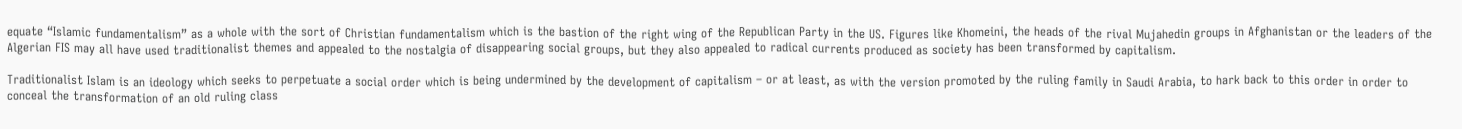equate “Islamic fundamentalism” as a whole with the sort of Christian fundamentalism which is the bastion of the right wing of the Republican Party in the US. Figures like Khomeini, the heads of the rival Mujahedin groups in Afghanistan or the leaders of the Algerian FIS may all have used traditionalist themes and appealed to the nostalgia of disappearing social groups, but they also appealed to radical currents produced as society has been transformed by capitalism.

Traditionalist Islam is an ideology which seeks to perpetuate a social order which is being undermined by the development of capitalism – or at least, as with the version promoted by the ruling family in Saudi Arabia, to hark back to this order in order to conceal the transformation of an old ruling class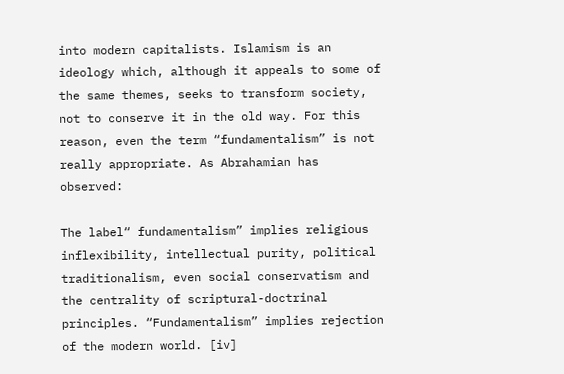into modern capitalists. Islamism is an ideology which, although it appeals to some of the same themes, seeks to transform society, not to conserve it in the old way. For this reason, even the term “fundamentalism” is not really appropriate. As Abrahamian has observed:

The label“ fundamentalism” implies religious inflexibility, intellectual purity, political traditionalism, even social conservatism and the centrality of scriptural-doctrinal principles. “Fundamentalism” implies rejection of the modern world. [iv]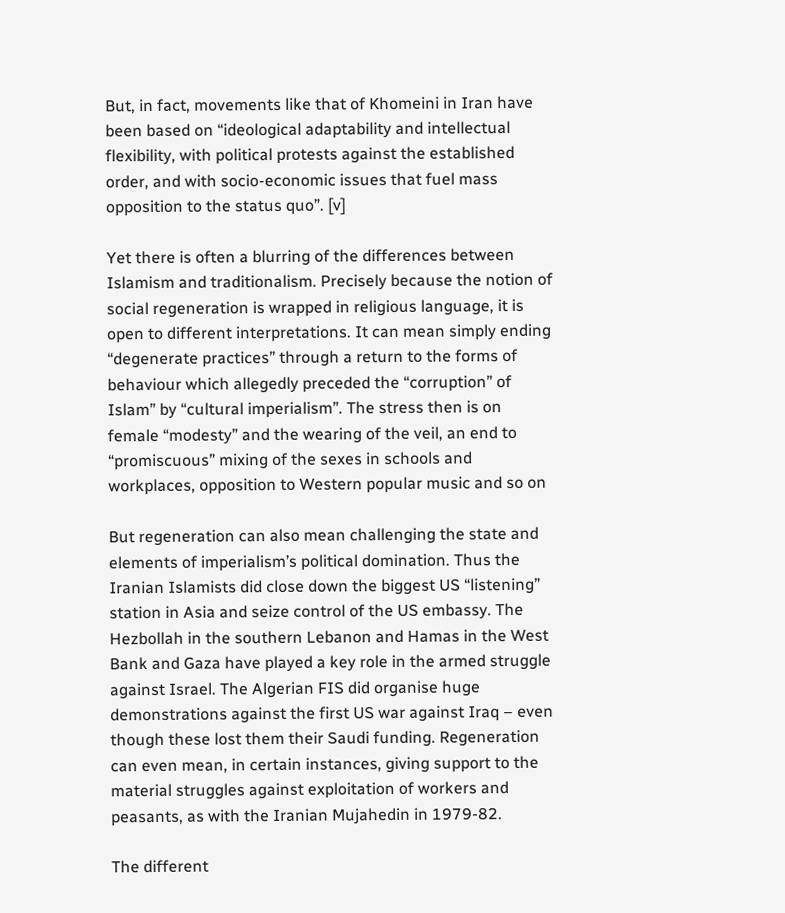But, in fact, movements like that of Khomeini in Iran have been based on “ideological adaptability and intellectual flexibility, with political protests against the established order, and with socio-economic issues that fuel mass opposition to the status quo”. [v]

Yet there is often a blurring of the differences between Islamism and traditionalism. Precisely because the notion of social regeneration is wrapped in religious language, it is open to different interpretations. It can mean simply ending “degenerate practices” through a return to the forms of behaviour which allegedly preceded the “corruption” of Islam” by “cultural imperialism”. The stress then is on female “modesty” and the wearing of the veil, an end to “promiscuous” mixing of the sexes in schools and workplaces, opposition to Western popular music and so on

But regeneration can also mean challenging the state and elements of imperialism’s political domination. Thus the Iranian Islamists did close down the biggest US “listening” station in Asia and seize control of the US embassy. The Hezbollah in the southern Lebanon and Hamas in the West Bank and Gaza have played a key role in the armed struggle against Israel. The Algerian FIS did organise huge demonstrations against the first US war against Iraq – even though these lost them their Saudi funding. Regeneration can even mean, in certain instances, giving support to the material struggles against exploitation of workers and peasants, as with the Iranian Mujahedin in 1979-82.

The different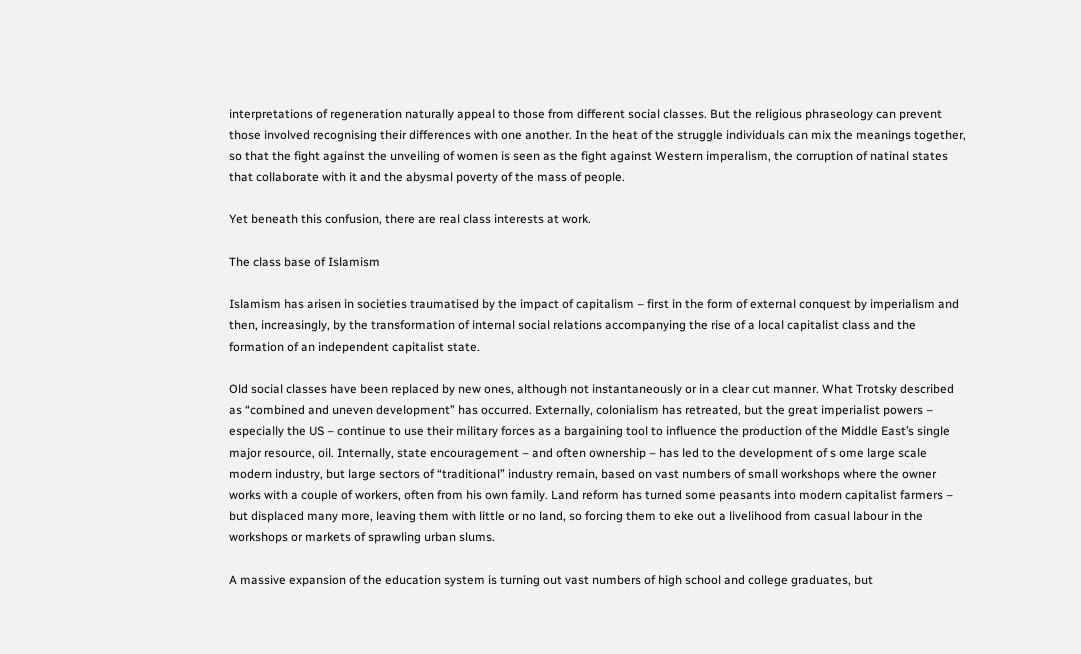interpretations of regeneration naturally appeal to those from different social classes. But the religious phraseology can prevent those involved recognising their differences with one another. In the heat of the struggle individuals can mix the meanings together, so that the fight against the unveiling of women is seen as the fight against Western imperalism, the corruption of natinal states that collaborate with it and the abysmal poverty of the mass of people.

Yet beneath this confusion, there are real class interests at work.

The class base of Islamism

Islamism has arisen in societies traumatised by the impact of capitalism – first in the form of external conquest by imperialism and then, increasingly, by the transformation of internal social relations accompanying the rise of a local capitalist class and the formation of an independent capitalist state.

Old social classes have been replaced by new ones, although not instantaneously or in a clear cut manner. What Trotsky described as “combined and uneven development” has occurred. Externally, colonialism has retreated, but the great imperialist powers – especially the US – continue to use their military forces as a bargaining tool to influence the production of the Middle East’s single major resource, oil. Internally, state encouragement – and often ownership – has led to the development of s ome large scale modern industry, but large sectors of “traditional” industry remain, based on vast numbers of small workshops where the owner works with a couple of workers, often from his own family. Land reform has turned some peasants into modern capitalist farmers – but displaced many more, leaving them with little or no land, so forcing them to eke out a livelihood from casual labour in the workshops or markets of sprawling urban slums.

A massive expansion of the education system is turning out vast numbers of high school and college graduates, but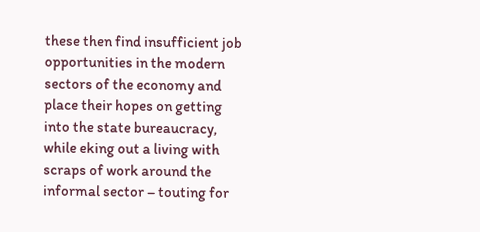these then find insufficient job opportunities in the modern sectors of the economy and place their hopes on getting into the state bureaucracy, while eking out a living with scraps of work around the informal sector – touting for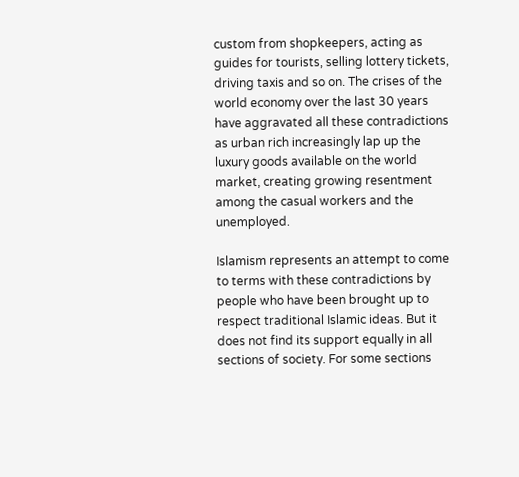custom from shopkeepers, acting as guides for tourists, selling lottery tickets, driving taxis and so on. The crises of the world economy over the last 30 years have aggravated all these contradictions as urban rich increasingly lap up the luxury goods available on the world market, creating growing resentment among the casual workers and the unemployed.

Islamism represents an attempt to come to terms with these contradictions by people who have been brought up to respect traditional Islamic ideas. But it does not find its support equally in all sections of society. For some sections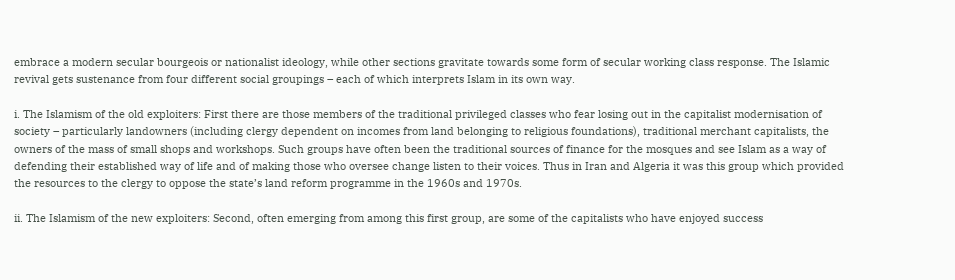embrace a modern secular bourgeois or nationalist ideology, while other sections gravitate towards some form of secular working class response. The Islamic revival gets sustenance from four different social groupings – each of which interprets Islam in its own way.

i. The Islamism of the old exploiters: First there are those members of the traditional privileged classes who fear losing out in the capitalist modernisation of society – particularly landowners (including clergy dependent on incomes from land belonging to religious foundations), traditional merchant capitalists, the owners of the mass of small shops and workshops. Such groups have often been the traditional sources of finance for the mosques and see Islam as a way of defending their established way of life and of making those who oversee change listen to their voices. Thus in Iran and Algeria it was this group which provided the resources to the clergy to oppose the state’s land reform programme in the 1960s and 1970s.

ii. The Islamism of the new exploiters: Second, often emerging from among this first group, are some of the capitalists who have enjoyed success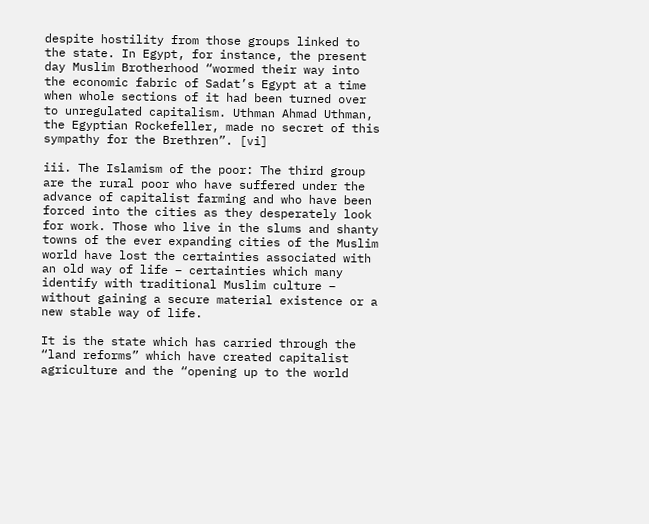despite hostility from those groups linked to the state. In Egypt, for instance, the present day Muslim Brotherhood “wormed their way into the economic fabric of Sadat’s Egypt at a time when whole sections of it had been turned over to unregulated capitalism. Uthman Ahmad Uthman, the Egyptian Rockefeller, made no secret of this sympathy for the Brethren”. [vi]

iii. The Islamism of the poor: The third group are the rural poor who have suffered under the advance of capitalist farming and who have been forced into the cities as they desperately look for work. Those who live in the slums and shanty towns of the ever expanding cities of the Muslim world have lost the certainties associated with an old way of life – certainties which many identify with traditional Muslim culture – without gaining a secure material existence or a new stable way of life.

It is the state which has carried through the “land reforms” which have created capitalist agriculture and the “opening up to the world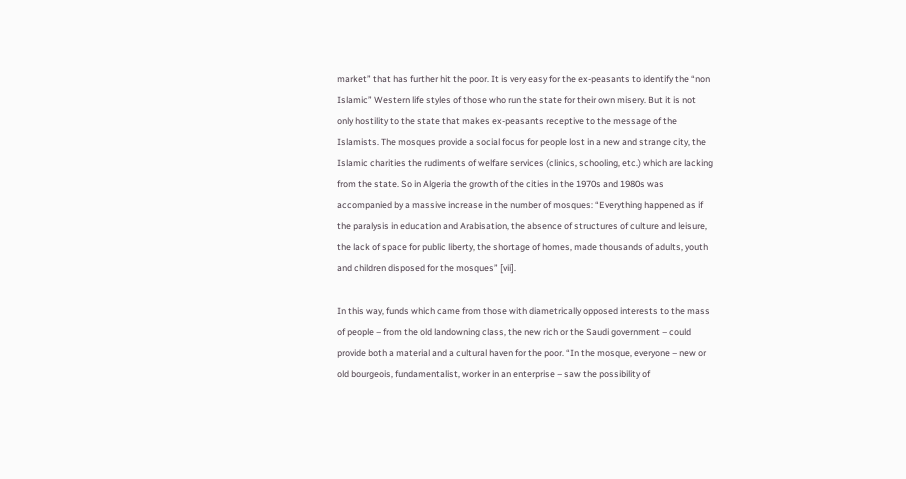market” that has further hit the poor. It is very easy for the ex-peasants to identify the “non Islamic” Western life styles of those who run the state for their own misery. But it is not only hostility to the state that makes ex-peasants receptive to the message of the Islamists. The mosques provide a social focus for people lost in a new and strange city, the Islamic charities the rudiments of welfare services (clinics, schooling, etc.) which are lacking from the state. So in Algeria the growth of the cities in the 1970s and 1980s was accompanied by a massive increase in the number of mosques: “Everything happened as if the paralysis in education and Arabisation, the absence of structures of culture and leisure, the lack of space for public liberty, the shortage of homes, made thousands of adults, youth and children disposed for the mosques” [vii].

In this way, funds which came from those with diametrically opposed interests to the mass of people – from the old landowning class, the new rich or the Saudi government – could provide both a material and a cultural haven for the poor. “In the mosque, everyone – new or old bourgeois, fundamentalist, worker in an enterprise – saw the possibility of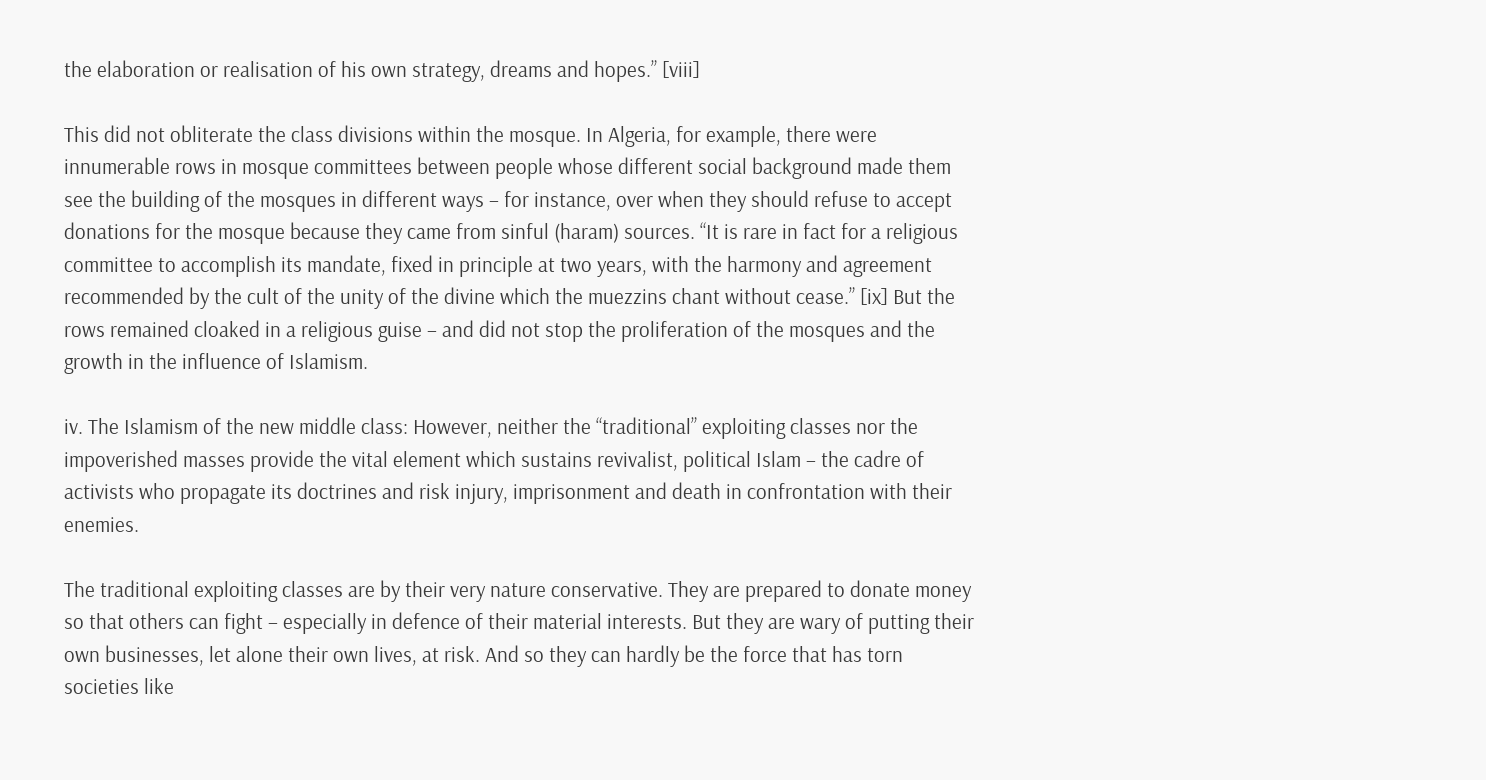the elaboration or realisation of his own strategy, dreams and hopes.” [viii]

This did not obliterate the class divisions within the mosque. In Algeria, for example, there were innumerable rows in mosque committees between people whose different social background made them see the building of the mosques in different ways – for instance, over when they should refuse to accept donations for the mosque because they came from sinful (haram) sources. “It is rare in fact for a religious committee to accomplish its mandate, fixed in principle at two years, with the harmony and agreement recommended by the cult of the unity of the divine which the muezzins chant without cease.” [ix] But the rows remained cloaked in a religious guise – and did not stop the proliferation of the mosques and the growth in the influence of Islamism.

iv. The Islamism of the new middle class: However, neither the “traditional” exploiting classes nor the impoverished masses provide the vital element which sustains revivalist, political Islam – the cadre of activists who propagate its doctrines and risk injury, imprisonment and death in confrontation with their enemies.

The traditional exploiting classes are by their very nature conservative. They are prepared to donate money so that others can fight – especially in defence of their material interests. But they are wary of putting their own businesses, let alone their own lives, at risk. And so they can hardly be the force that has torn societies like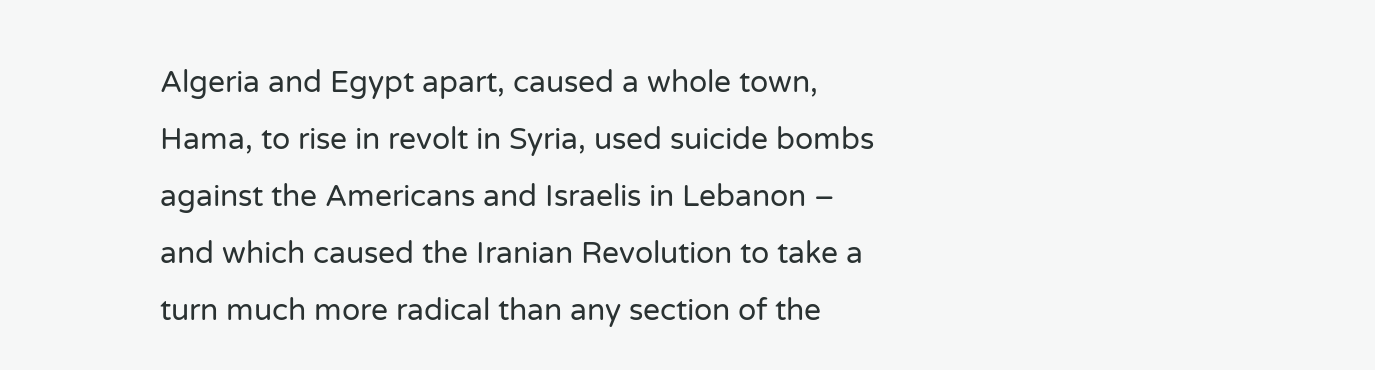Algeria and Egypt apart, caused a whole town, Hama, to rise in revolt in Syria, used suicide bombs against the Americans and Israelis in Lebanon – and which caused the Iranian Revolution to take a turn much more radical than any section of the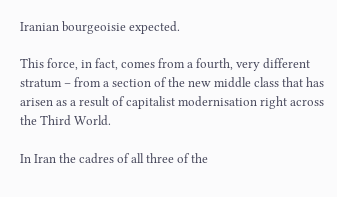Iranian bourgeoisie expected.

This force, in fact, comes from a fourth, very different stratum – from a section of the new middle class that has arisen as a result of capitalist modernisation right across the Third World.

In Iran the cadres of all three of the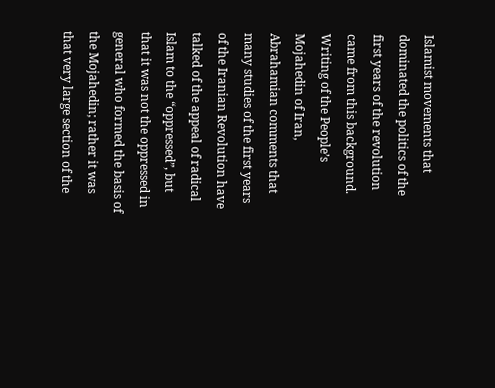Islamist movements that dominated the politics of the first years of the revolution came from this background. Writing of the People’s Mojahedin of Iran, Abrahamian comments that many studies of the first years of the Iranian Revolution have talked of the appeal of radical Islam to the “oppressed”, but that it was not the oppressed in general who formed the basis of the Mojahedin; rather it was that very large section of the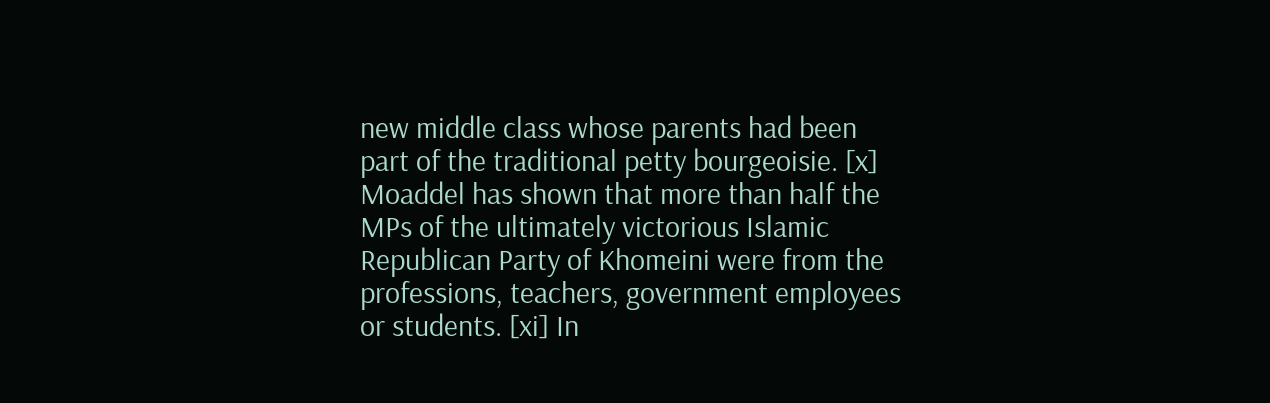new middle class whose parents had been part of the traditional petty bourgeoisie. [x] Moaddel has shown that more than half the MPs of the ultimately victorious Islamic Republican Party of Khomeini were from the professions, teachers, government employees or students. [xi] In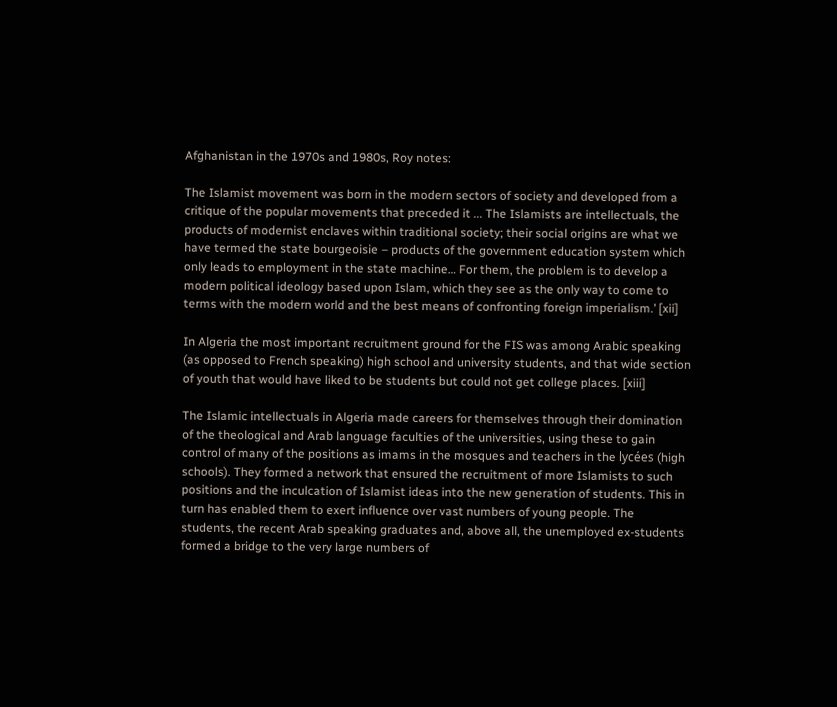Afghanistan in the 1970s and 1980s, Roy notes:

The Islamist movement was born in the modern sectors of society and developed from a critique of the popular movements that preceded it ... The Islamists are intellectuals, the products of modernist enclaves within traditional society; their social origins are what we have termed the state bourgeoisie – products of the government education system which only leads to employment in the state machine… For them, the problem is to develop a modern political ideology based upon Islam, which they see as the only way to come to terms with the modern world and the best means of confronting foreign imperialism.’ [xii]

In Algeria the most important recruitment ground for the FIS was among Arabic speaking (as opposed to French speaking) high school and university students, and that wide section of youth that would have liked to be students but could not get college places. [xiii]

The Islamic intellectuals in Algeria made careers for themselves through their domination of the theological and Arab language faculties of the universities, using these to gain control of many of the positions as imams in the mosques and teachers in the lycées (high schools). They formed a network that ensured the recruitment of more Islamists to such positions and the inculcation of Islamist ideas into the new generation of students. This in turn has enabled them to exert influence over vast numbers of young people. The students, the recent Arab speaking graduates and, above all, the unemployed ex-students formed a bridge to the very large numbers of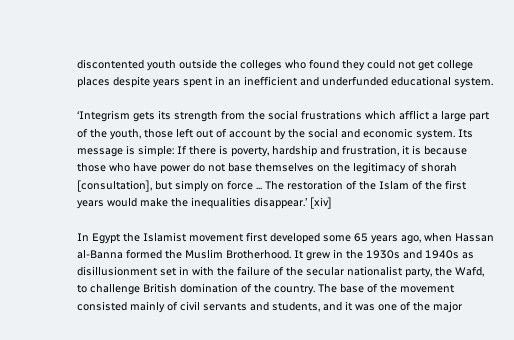discontented youth outside the colleges who found they could not get college places despite years spent in an inefficient and underfunded educational system.

‘Integrism gets its strength from the social frustrations which afflict a large part of the youth, those left out of account by the social and economic system. Its message is simple: If there is poverty, hardship and frustration, it is because those who have power do not base themselves on the legitimacy of shorah [consultation], but simply on force ... The restoration of the Islam of the first years would make the inequalities disappear.’ [xiv]

In Egypt the Islamist movement first developed some 65 years ago, when Hassan al-Banna formed the Muslim Brotherhood. It grew in the 1930s and 1940s as disillusionment set in with the failure of the secular nationalist party, the Wafd, to challenge British domination of the country. The base of the movement consisted mainly of civil servants and students, and it was one of the major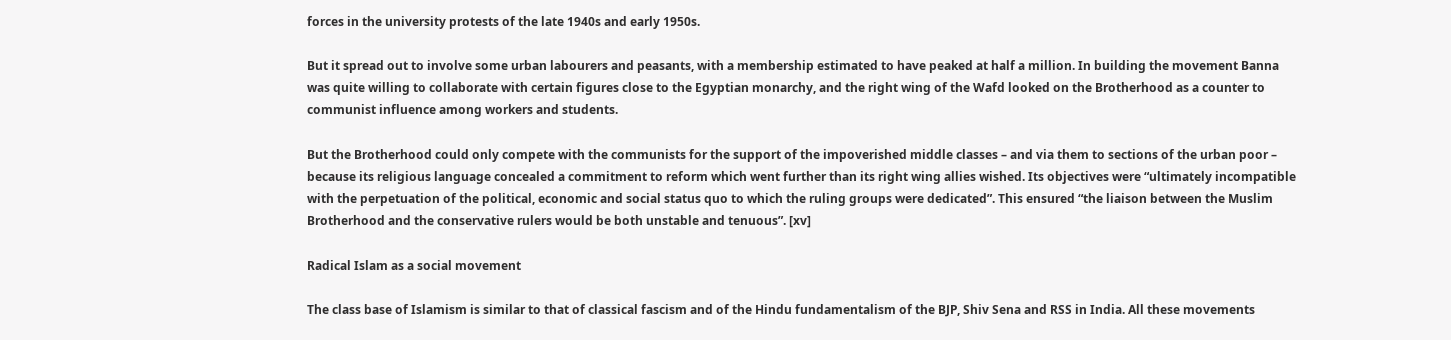forces in the university protests of the late 1940s and early 1950s.

But it spread out to involve some urban labourers and peasants, with a membership estimated to have peaked at half a million. In building the movement Banna was quite willing to collaborate with certain figures close to the Egyptian monarchy, and the right wing of the Wafd looked on the Brotherhood as a counter to communist influence among workers and students.

But the Brotherhood could only compete with the communists for the support of the impoverished middle classes – and via them to sections of the urban poor – because its religious language concealed a commitment to reform which went further than its right wing allies wished. Its objectives were “ultimately incompatible with the perpetuation of the political, economic and social status quo to which the ruling groups were dedicated”. This ensured “the liaison between the Muslim Brotherhood and the conservative rulers would be both unstable and tenuous”. [xv]

Radical Islam as a social movement

The class base of Islamism is similar to that of classical fascism and of the Hindu fundamentalism of the BJP, Shiv Sena and RSS in India. All these movements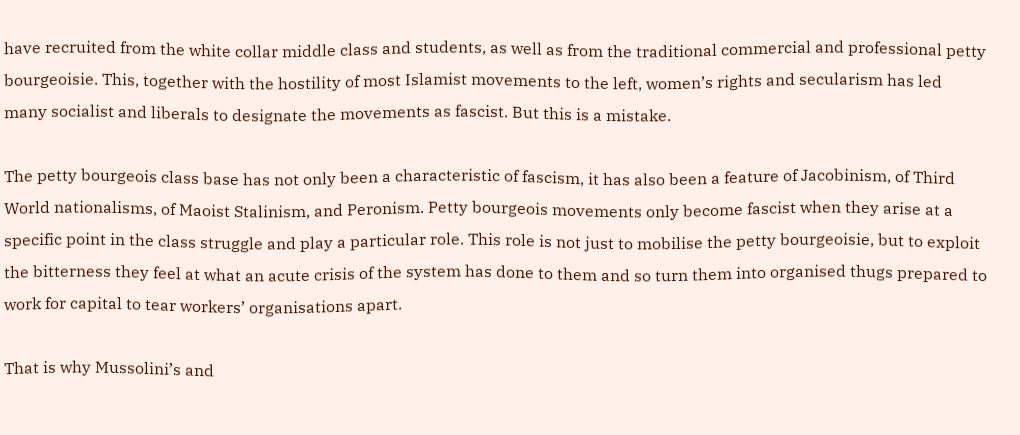have recruited from the white collar middle class and students, as well as from the traditional commercial and professional petty bourgeoisie. This, together with the hostility of most Islamist movements to the left, women’s rights and secularism has led many socialist and liberals to designate the movements as fascist. But this is a mistake.

The petty bourgeois class base has not only been a characteristic of fascism, it has also been a feature of Jacobinism, of Third World nationalisms, of Maoist Stalinism, and Peronism. Petty bourgeois movements only become fascist when they arise at a specific point in the class struggle and play a particular role. This role is not just to mobilise the petty bourgeoisie, but to exploit the bitterness they feel at what an acute crisis of the system has done to them and so turn them into organised thugs prepared to work for capital to tear workers’ organisations apart.

That is why Mussolini’s and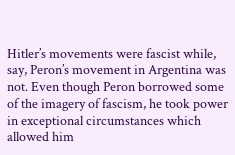Hitler’s movements were fascist while, say, Peron’s movement in Argentina was not. Even though Peron borrowed some of the imagery of fascism, he took power in exceptional circumstances which allowed him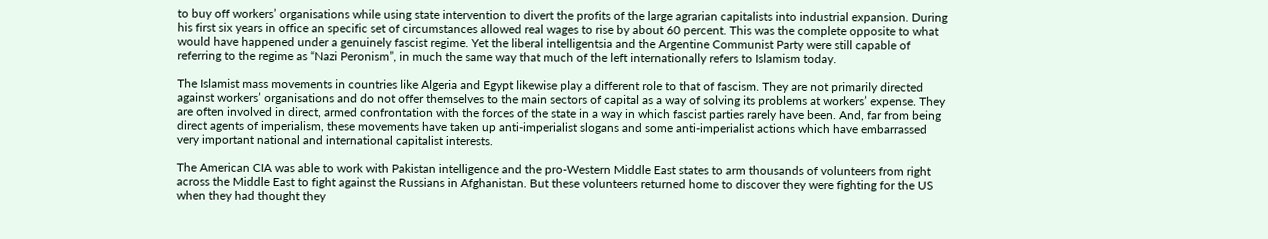to buy off workers’ organisations while using state intervention to divert the profits of the large agrarian capitalists into industrial expansion. During his first six years in office an specific set of circumstances allowed real wages to rise by about 60 percent. This was the complete opposite to what would have happened under a genuinely fascist regime. Yet the liberal intelligentsia and the Argentine Communist Party were still capable of referring to the regime as “Nazi Peronism”, in much the same way that much of the left internationally refers to Islamism today.

The Islamist mass movements in countries like Algeria and Egypt likewise play a different role to that of fascism. They are not primarily directed against workers’ organisations and do not offer themselves to the main sectors of capital as a way of solving its problems at workers’ expense. They are often involved in direct, armed confrontation with the forces of the state in a way in which fascist parties rarely have been. And, far from being direct agents of imperialism, these movements have taken up anti-imperialist slogans and some anti-imperialist actions which have embarrassed very important national and international capitalist interests.

The American CIA was able to work with Pakistan intelligence and the pro-Western Middle East states to arm thousands of volunteers from right across the Middle East to fight against the Russians in Afghanistan. But these volunteers returned home to discover they were fighting for the US when they had thought they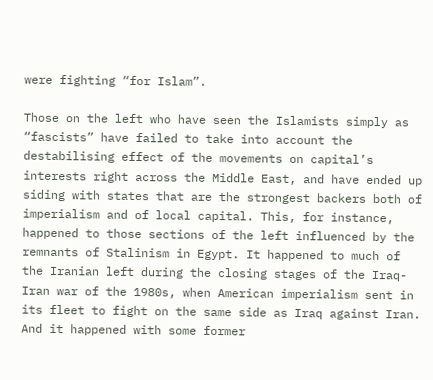were fighting “for Islam”.

Those on the left who have seen the Islamists simply as “fascists” have failed to take into account the destabilising effect of the movements on capital’s interests right across the Middle East, and have ended up siding with states that are the strongest backers both of imperialism and of local capital. This, for instance, happened to those sections of the left influenced by the remnants of Stalinism in Egypt. It happened to much of the Iranian left during the closing stages of the Iraq-Iran war of the 1980s, when American imperialism sent in its fleet to fight on the same side as Iraq against Iran. And it happened with some former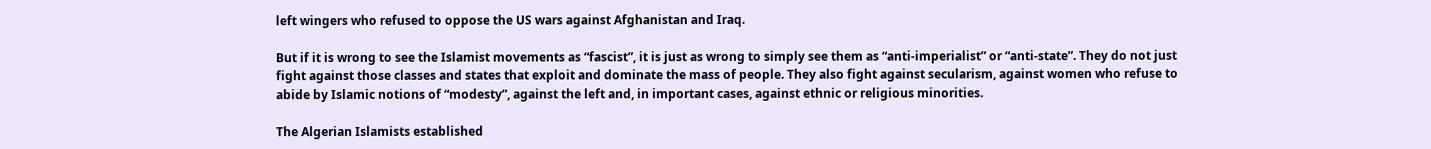left wingers who refused to oppose the US wars against Afghanistan and Iraq.

But if it is wrong to see the Islamist movements as “fascist”, it is just as wrong to simply see them as “anti-imperialist” or “anti-state”. They do not just fight against those classes and states that exploit and dominate the mass of people. They also fight against secularism, against women who refuse to abide by Islamic notions of “modesty”, against the left and, in important cases, against ethnic or religious minorities.

The Algerian Islamists established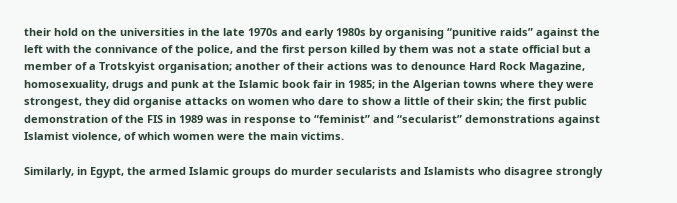their hold on the universities in the late 1970s and early 1980s by organising “punitive raids” against the left with the connivance of the police, and the first person killed by them was not a state official but a member of a Trotskyist organisation; another of their actions was to denounce Hard Rock Magazine, homosexuality, drugs and punk at the Islamic book fair in 1985; in the Algerian towns where they were strongest, they did organise attacks on women who dare to show a little of their skin; the first public demonstration of the FIS in 1989 was in response to “feminist” and “secularist” demonstrations against Islamist violence, of which women were the main victims.

Similarly, in Egypt, the armed Islamic groups do murder secularists and Islamists who disagree strongly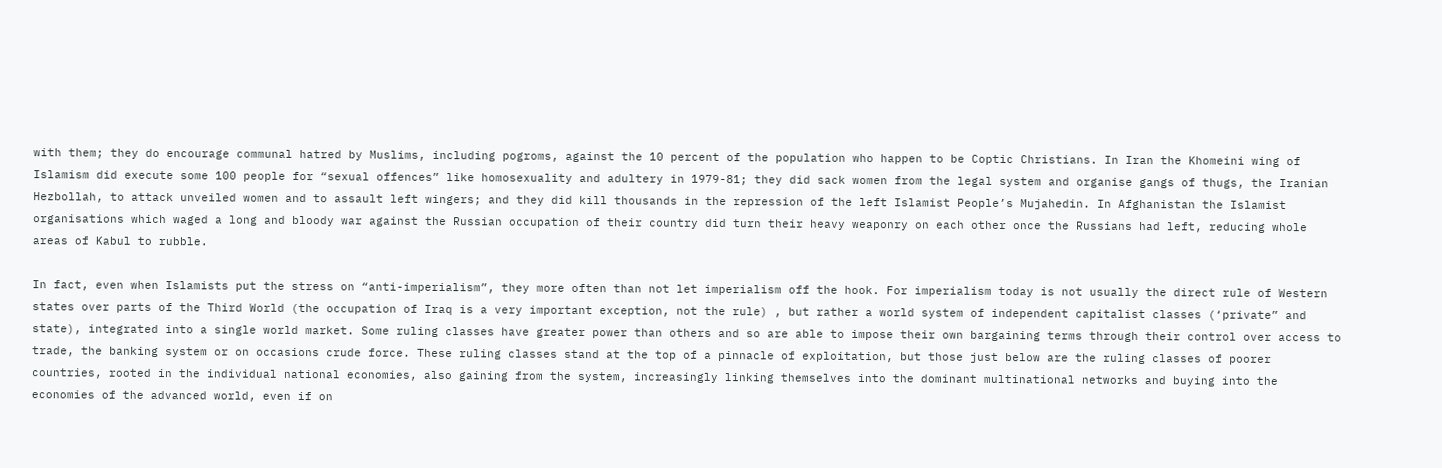with them; they do encourage communal hatred by Muslims, including pogroms, against the 10 percent of the population who happen to be Coptic Christians. In Iran the Khomeini wing of Islamism did execute some 100 people for “sexual offences” like homosexuality and adultery in 1979-81; they did sack women from the legal system and organise gangs of thugs, the Iranian Hezbollah, to attack unveiled women and to assault left wingers; and they did kill thousands in the repression of the left Islamist People’s Mujahedin. In Afghanistan the Islamist organisations which waged a long and bloody war against the Russian occupation of their country did turn their heavy weaponry on each other once the Russians had left, reducing whole areas of Kabul to rubble.

In fact, even when Islamists put the stress on “anti-imperialism”, they more often than not let imperialism off the hook. For imperialism today is not usually the direct rule of Western states over parts of the Third World (the occupation of Iraq is a very important exception, not the rule) , but rather a world system of independent capitalist classes (‘private” and state), integrated into a single world market. Some ruling classes have greater power than others and so are able to impose their own bargaining terms through their control over access to trade, the banking system or on occasions crude force. These ruling classes stand at the top of a pinnacle of exploitation, but those just below are the ruling classes of poorer countries, rooted in the individual national economies, also gaining from the system, increasingly linking themselves into the dominant multinational networks and buying into the economies of the advanced world, even if on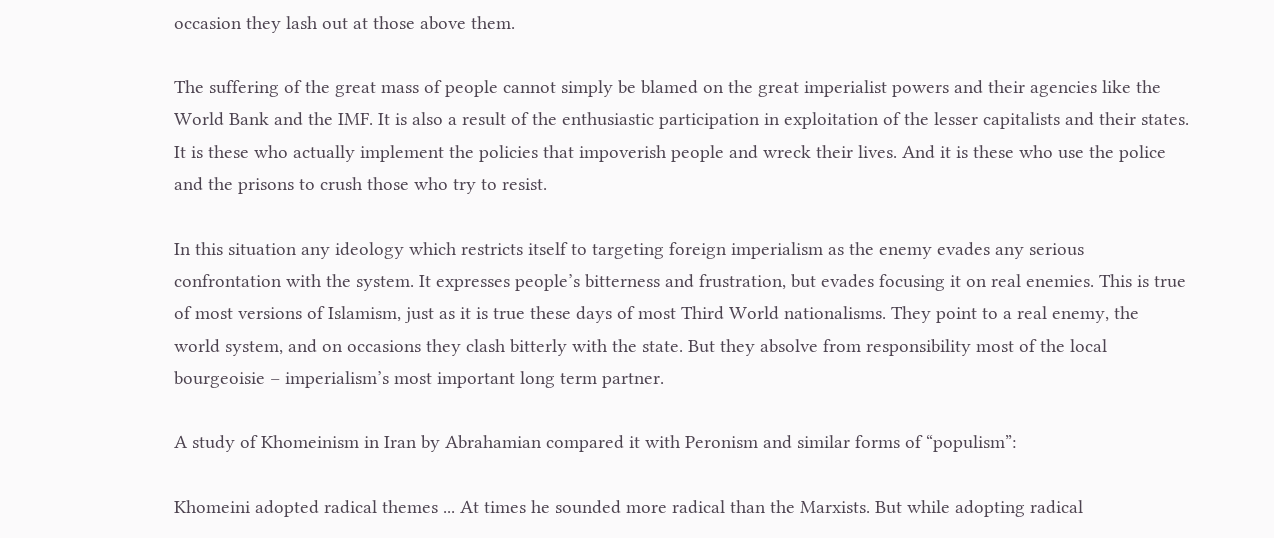occasion they lash out at those above them.

The suffering of the great mass of people cannot simply be blamed on the great imperialist powers and their agencies like the World Bank and the IMF. It is also a result of the enthusiastic participation in exploitation of the lesser capitalists and their states. It is these who actually implement the policies that impoverish people and wreck their lives. And it is these who use the police and the prisons to crush those who try to resist.

In this situation any ideology which restricts itself to targeting foreign imperialism as the enemy evades any serious confrontation with the system. It expresses people’s bitterness and frustration, but evades focusing it on real enemies. This is true of most versions of Islamism, just as it is true these days of most Third World nationalisms. They point to a real enemy, the world system, and on occasions they clash bitterly with the state. But they absolve from responsibility most of the local bourgeoisie – imperialism’s most important long term partner.

A study of Khomeinism in Iran by Abrahamian compared it with Peronism and similar forms of “populism”:

Khomeini adopted radical themes ... At times he sounded more radical than the Marxists. But while adopting radical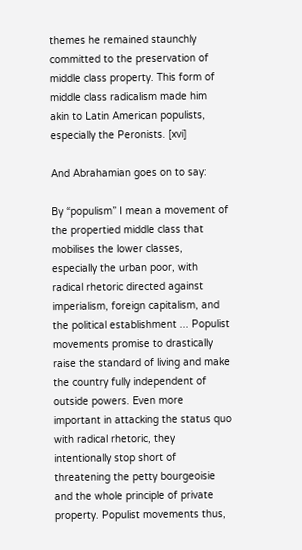themes he remained staunchly committed to the preservation of middle class property. This form of middle class radicalism made him akin to Latin American populists, especially the Peronists. [xvi]

And Abrahamian goes on to say:

By “populism” I mean a movement of the propertied middle class that mobilises the lower classes, especially the urban poor, with radical rhetoric directed against imperialism, foreign capitalism, and the political establishment ... Populist movements promise to drastically raise the standard of living and make the country fully independent of outside powers. Even more important in attacking the status quo with radical rhetoric, they intentionally stop short of threatening the petty bourgeoisie and the whole principle of private property. Populist movements thus,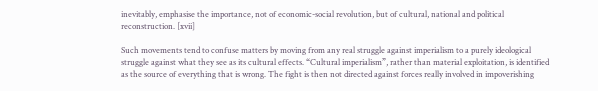inevitably, emphasise the importance, not of economic-social revolution, but of cultural, national and political reconstruction. [xvii]

Such movements tend to confuse matters by moving from any real struggle against imperialism to a purely ideological struggle against what they see as its cultural effects. “Cultural imperialism”, rather than material exploitation, is identified as the source of everything that is wrong. The fight is then not directed against forces really involved in impoverishing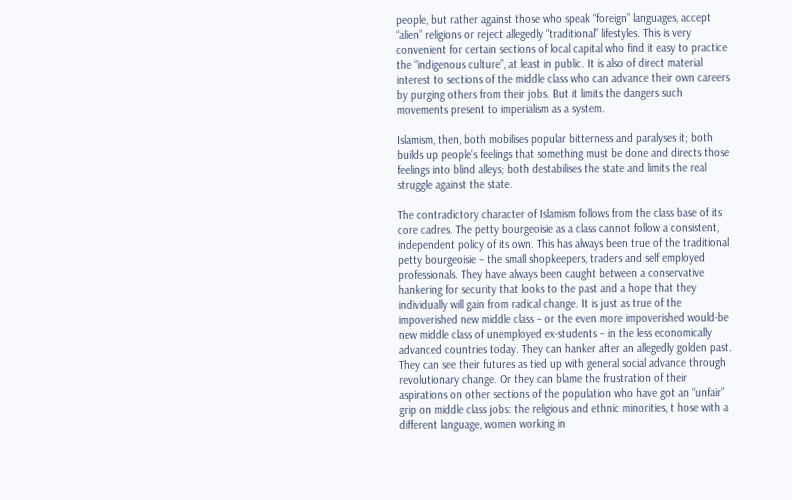people, but rather against those who speak “foreign” languages, accept “alien” religions or reject allegedly “traditional” lifestyles. This is very convenient for certain sections of local capital who find it easy to practice the “indigenous culture”, at least in public. It is also of direct material interest to sections of the middle class who can advance their own careers by purging others from their jobs. But it limits the dangers such movements present to imperialism as a system.

Islamism, then, both mobilises popular bitterness and paralyses it; both builds up people’s feelings that something must be done and directs those feelings into blind alleys; both destabilises the state and limits the real struggle against the state.

The contradictory character of Islamism follows from the class base of its core cadres. The petty bourgeoisie as a class cannot follow a consistent, independent policy of its own. This has always been true of the traditional petty bourgeoisie – the small shopkeepers, traders and self employed professionals. They have always been caught between a conservative hankering for security that looks to the past and a hope that they individually will gain from radical change. It is just as true of the impoverished new middle class – or the even more impoverished would-be new middle class of unemployed ex-students – in the less economically advanced countries today. They can hanker after an allegedly golden past. They can see their futures as tied up with general social advance through revolutionary change. Or they can blame the frustration of their aspirations on other sections of the population who have got an “unfair” grip on middle class jobs: the religious and ethnic minorities, t hose with a different language, women working in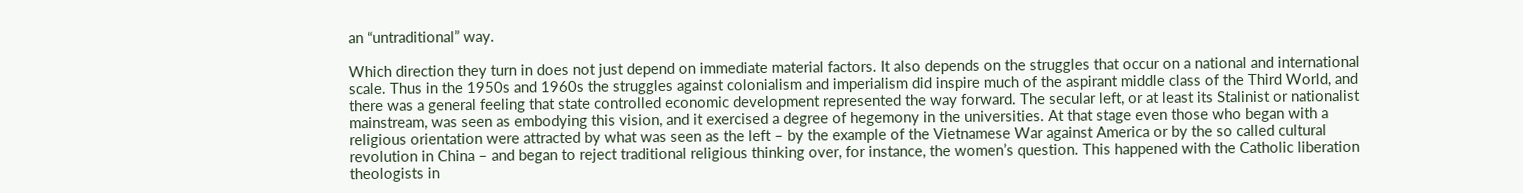an “untraditional” way.

Which direction they turn in does not just depend on immediate material factors. It also depends on the struggles that occur on a national and international scale. Thus in the 1950s and 1960s the struggles against colonialism and imperialism did inspire much of the aspirant middle class of the Third World, and there was a general feeling that state controlled economic development represented the way forward. The secular left, or at least its Stalinist or nationalist mainstream, was seen as embodying this vision, and it exercised a degree of hegemony in the universities. At that stage even those who began with a religious orientation were attracted by what was seen as the left – by the example of the Vietnamese War against America or by the so called cultural revolution in China – and began to reject traditional religious thinking over, for instance, the women’s question. This happened with the Catholic liberation theologists in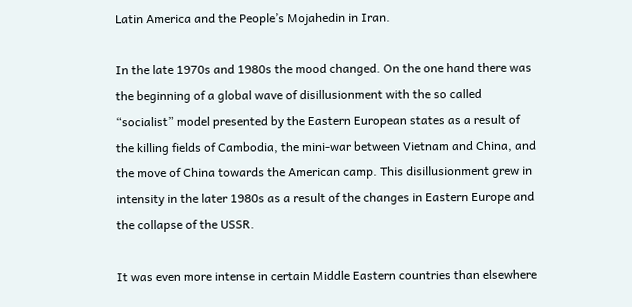Latin America and the People’s Mojahedin in Iran.

In the late 1970s and 1980s the mood changed. On the one hand there was the beginning of a global wave of disillusionment with the so called “socialist” model presented by the Eastern European states as a result of the killing fields of Cambodia, the mini-war between Vietnam and China, and the move of China towards the American camp. This disillusionment grew in intensity in the later 1980s as a result of the changes in Eastern Europe and the collapse of the USSR.

It was even more intense in certain Middle Eastern countries than elsewhere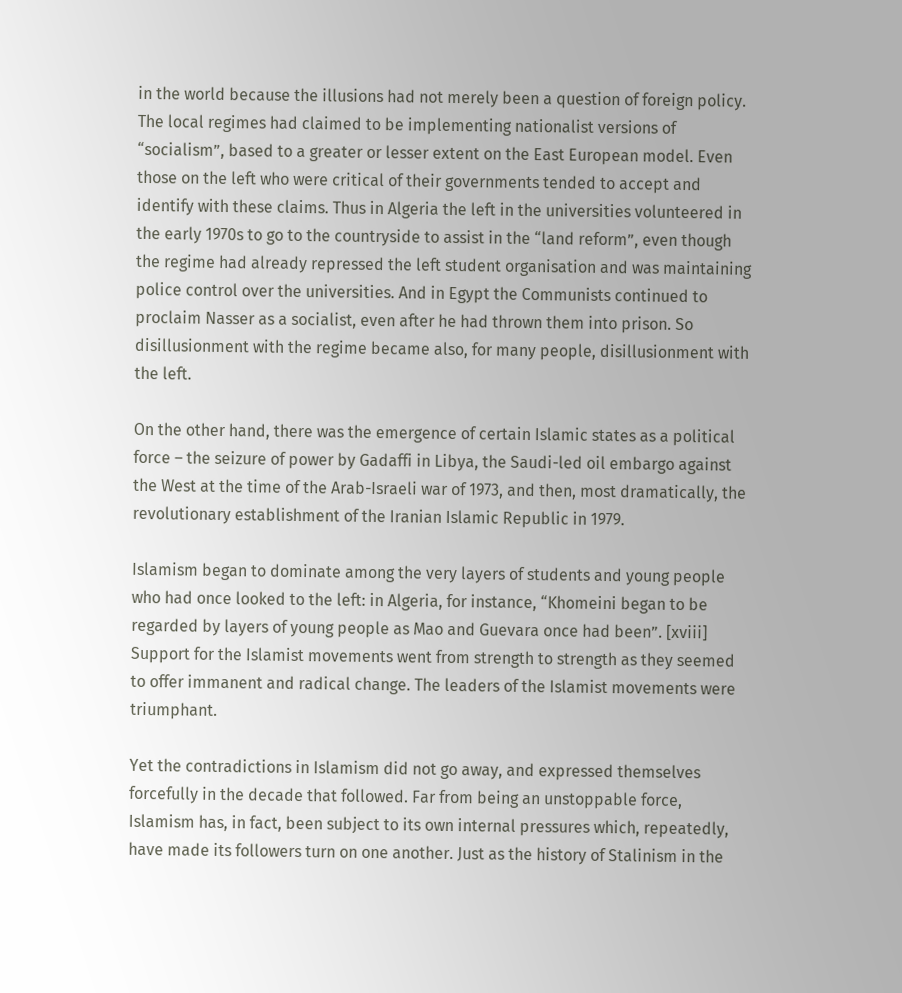in the world because the illusions had not merely been a question of foreign policy. The local regimes had claimed to be implementing nationalist versions of “socialism”, based to a greater or lesser extent on the East European model. Even those on the left who were critical of their governments tended to accept and identify with these claims. Thus in Algeria the left in the universities volunteered in the early 1970s to go to the countryside to assist in the “land reform”, even though the regime had already repressed the left student organisation and was maintaining police control over the universities. And in Egypt the Communists continued to proclaim Nasser as a socialist, even after he had thrown them into prison. So disillusionment with the regime became also, for many people, disillusionment with the left.

On the other hand, there was the emergence of certain Islamic states as a political force – the seizure of power by Gadaffi in Libya, the Saudi-led oil embargo against the West at the time of the Arab-Israeli war of 1973, and then, most dramatically, the revolutionary establishment of the Iranian Islamic Republic in 1979.

Islamism began to dominate among the very layers of students and young people who had once looked to the left: in Algeria, for instance, “Khomeini began to be regarded by layers of young people as Mao and Guevara once had been”. [xviii] Support for the Islamist movements went from strength to strength as they seemed to offer immanent and radical change. The leaders of the Islamist movements were triumphant.

Yet the contradictions in Islamism did not go away, and expressed themselves forcefully in the decade that followed. Far from being an unstoppable force, Islamism has, in fact, been subject to its own internal pressures which, repeatedly, have made its followers turn on one another. Just as the history of Stalinism in the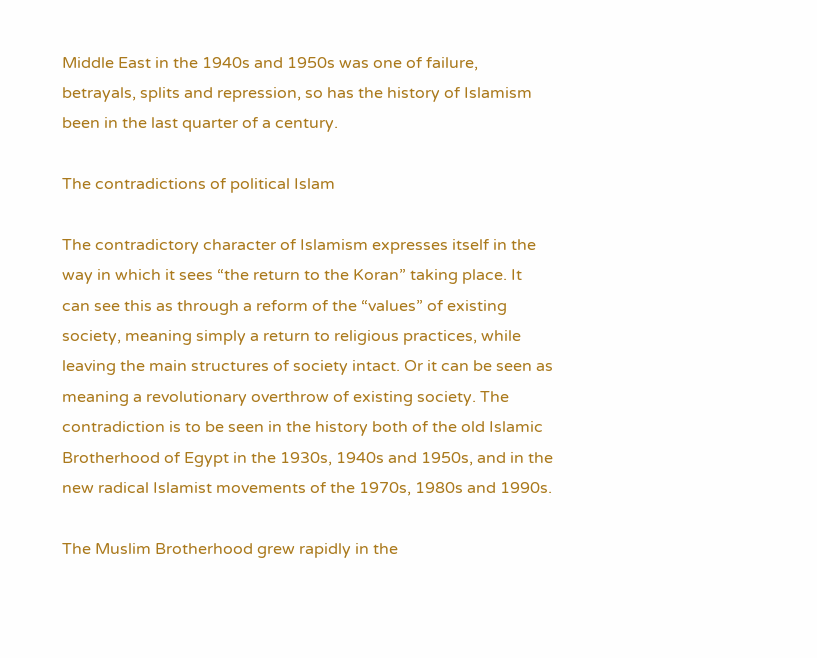Middle East in the 1940s and 1950s was one of failure, betrayals, splits and repression, so has the history of Islamism been in the last quarter of a century.

The contradictions of political Islam

The contradictory character of Islamism expresses itself in the way in which it sees “the return to the Koran” taking place. It can see this as through a reform of the “values” of existing society, meaning simply a return to religious practices, while leaving the main structures of society intact. Or it can be seen as meaning a revolutionary overthrow of existing society. The contradiction is to be seen in the history both of the old Islamic Brotherhood of Egypt in the 1930s, 1940s and 1950s, and in the new radical Islamist movements of the 1970s, 1980s and 1990s.

The Muslim Brotherhood grew rapidly in the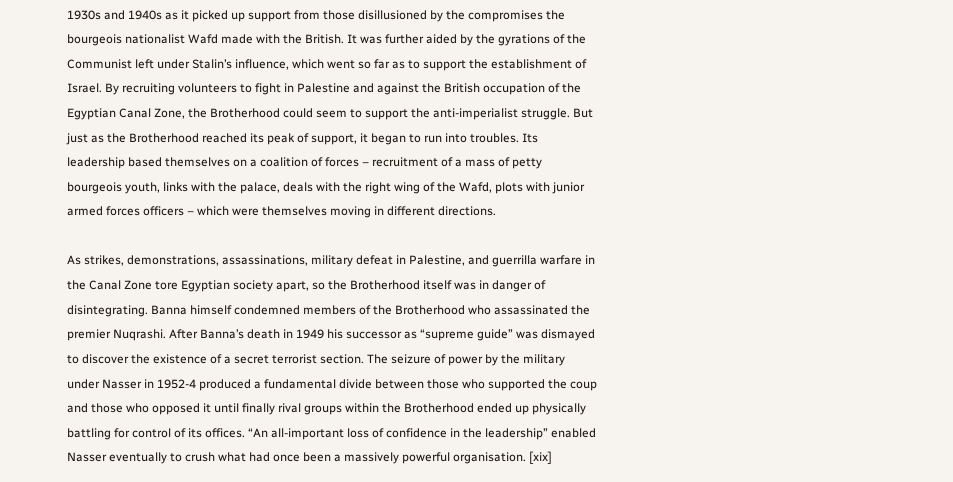1930s and 1940s as it picked up support from those disillusioned by the compromises the bourgeois nationalist Wafd made with the British. It was further aided by the gyrations of the Communist left under Stalin’s influence, which went so far as to support the establishment of Israel. By recruiting volunteers to fight in Palestine and against the British occupation of the Egyptian Canal Zone, the Brotherhood could seem to support the anti-imperialist struggle. But just as the Brotherhood reached its peak of support, it began to run into troubles. Its leadership based themselves on a coalition of forces – recruitment of a mass of petty bourgeois youth, links with the palace, deals with the right wing of the Wafd, plots with junior armed forces officers – which were themselves moving in different directions.

As strikes, demonstrations, assassinations, military defeat in Palestine, and guerrilla warfare in the Canal Zone tore Egyptian society apart, so the Brotherhood itself was in danger of disintegrating. Banna himself condemned members of the Brotherhood who assassinated the premier Nuqrashi. After Banna’s death in 1949 his successor as “supreme guide” was dismayed to discover the existence of a secret terrorist section. The seizure of power by the military under Nasser in 1952-4 produced a fundamental divide between those who supported the coup and those who opposed it until finally rival groups within the Brotherhood ended up physically battling for control of its offices. “An all-important loss of confidence in the leadership” enabled Nasser eventually to crush what had once been a massively powerful organisation. [xix]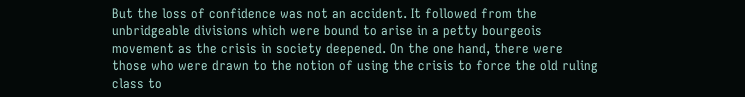But the loss of confidence was not an accident. It followed from the unbridgeable divisions which were bound to arise in a petty bourgeois movement as the crisis in society deepened. On the one hand, there were those who were drawn to the notion of using the crisis to force the old ruling class to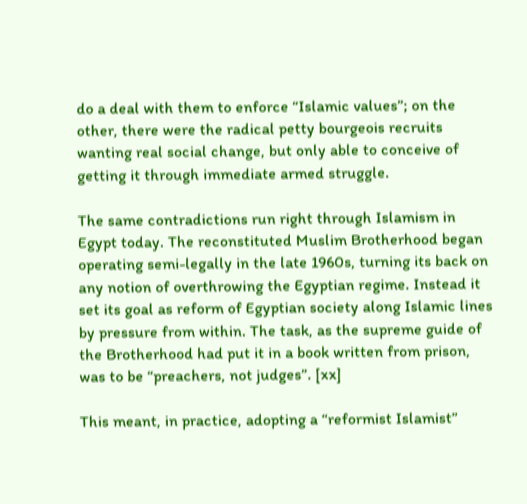do a deal with them to enforce “Islamic values”; on the other, there were the radical petty bourgeois recruits wanting real social change, but only able to conceive of getting it through immediate armed struggle.

The same contradictions run right through Islamism in Egypt today. The reconstituted Muslim Brotherhood began operating semi-legally in the late 1960s, turning its back on any notion of overthrowing the Egyptian regime. Instead it set its goal as reform of Egyptian society along Islamic lines by pressure from within. The task, as the supreme guide of the Brotherhood had put it in a book written from prison, was to be “preachers, not judges”. [xx]

This meant, in practice, adopting a “reformist Islamist”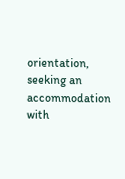orientation, seeking an accommodation with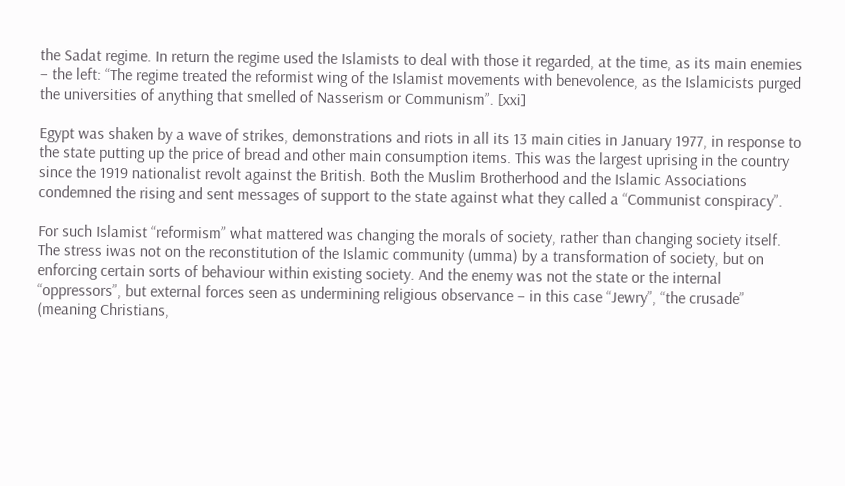the Sadat regime. In return the regime used the Islamists to deal with those it regarded, at the time, as its main enemies – the left: “The regime treated the reformist wing of the Islamist movements with benevolence, as the Islamicists purged the universities of anything that smelled of Nasserism or Communism”. [xxi]

Egypt was shaken by a wave of strikes, demonstrations and riots in all its 13 main cities in January 1977, in response to the state putting up the price of bread and other main consumption items. This was the largest uprising in the country since the 1919 nationalist revolt against the British. Both the Muslim Brotherhood and the Islamic Associations condemned the rising and sent messages of support to the state against what they called a “Communist conspiracy”.

For such Islamist “reformism” what mattered was changing the morals of society, rather than changing society itself. The stress iwas not on the reconstitution of the Islamic community (umma) by a transformation of society, but on enforcing certain sorts of behaviour within existing society. And the enemy was not the state or the internal “oppressors”, but external forces seen as undermining religious observance – in this case “Jewry”, “the crusade” (meaning Christians,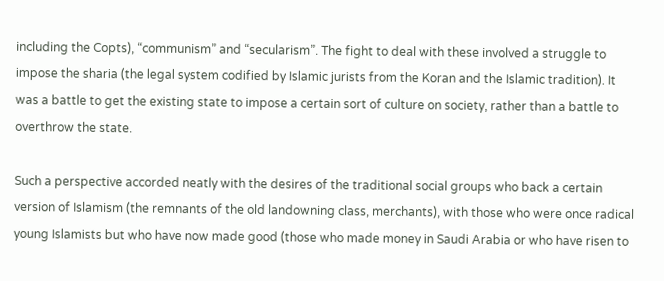including the Copts), “communism” and “secularism”. The fight to deal with these involved a struggle to impose the sharia (the legal system codified by Islamic jurists from the Koran and the Islamic tradition). It was a battle to get the existing state to impose a certain sort of culture on society, rather than a battle to overthrow the state.

Such a perspective accorded neatly with the desires of the traditional social groups who back a certain version of Islamism (the remnants of the old landowning class, merchants), with those who were once radical young Islamists but who have now made good (those who made money in Saudi Arabia or who have risen to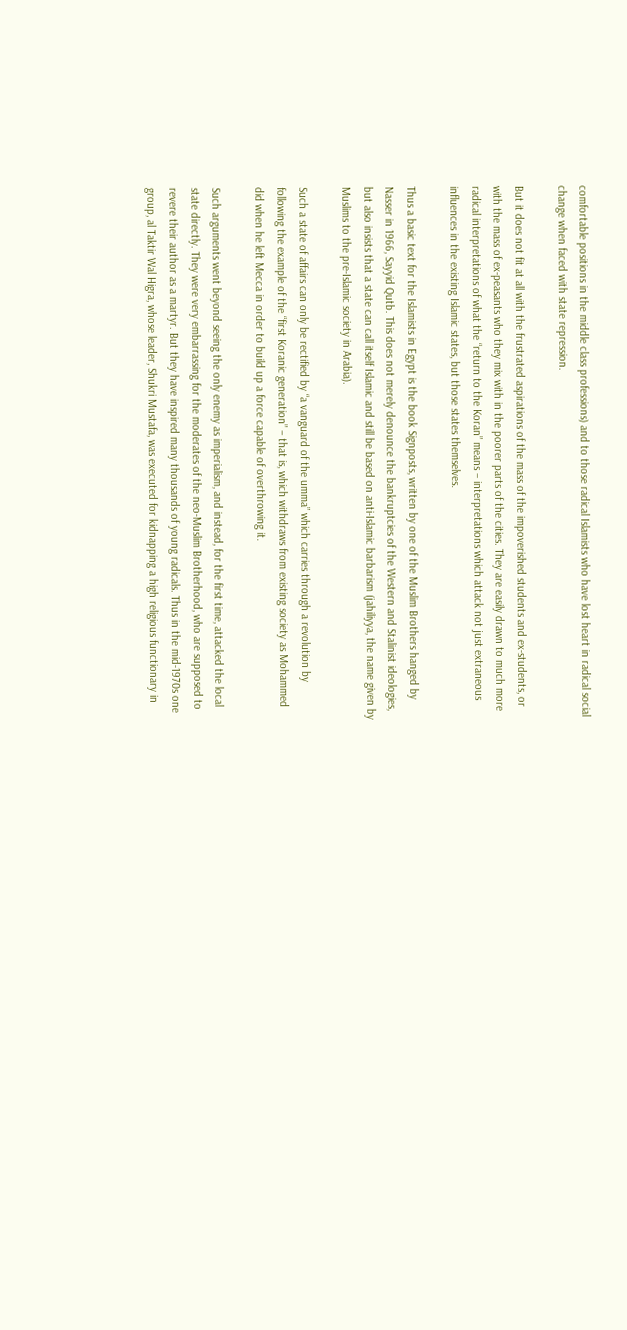comfortable positions in the middle class professions) and to those radical Islamists who have lost heart in radical social change when faced with state repression.

But it does not fit at all with the frustrated aspirations of the mass of the impoverished students and ex-students, or with the mass of ex-peasants who they mix with in the poorer parts of the cities. They are easily drawn to much more radical interpretations of what the “return to the Koran” means – interpretations which attack not just extraneous influences in the existing Islamic states, but those states themselves.

Thus a basic text for the Islamists in Egypt is the book Signposts, written by one of the Muslim Brothers hanged by Nasser in 1966, Sayyid Qutb. This does not merely denounce the bankruptcies of the Western and Stalinist ideologies, but also insists that a state can call itself Islamic and still be based on anti-Islamic barbarism (jahiliyya, the name given by Muslims to the pre-Islamic society in Arabia).

Such a state of affairs can only be rectified by “a vanguard of the umma” which carries through a revolution by following the example of the “first Koranic generation” – that is, which withdraws from existing society as Mohammed did when he left Mecca in order to build up a force capable of overthrowing it.

Such arguments went beyond seeing the only enemy as imperialism, and instead, for the first time, attacked the local state directly. They were very embarrassing for the moderates of the neo-Muslim Brotherhood, who are supposed to revere their author as a martyr. But they have inspired many thousands of young radicals. Thus in the mid-1970s one group, al Taktir Wal Higra, whose leader, Shukri Mustafa, was executed for kidnapping a high religious functionary in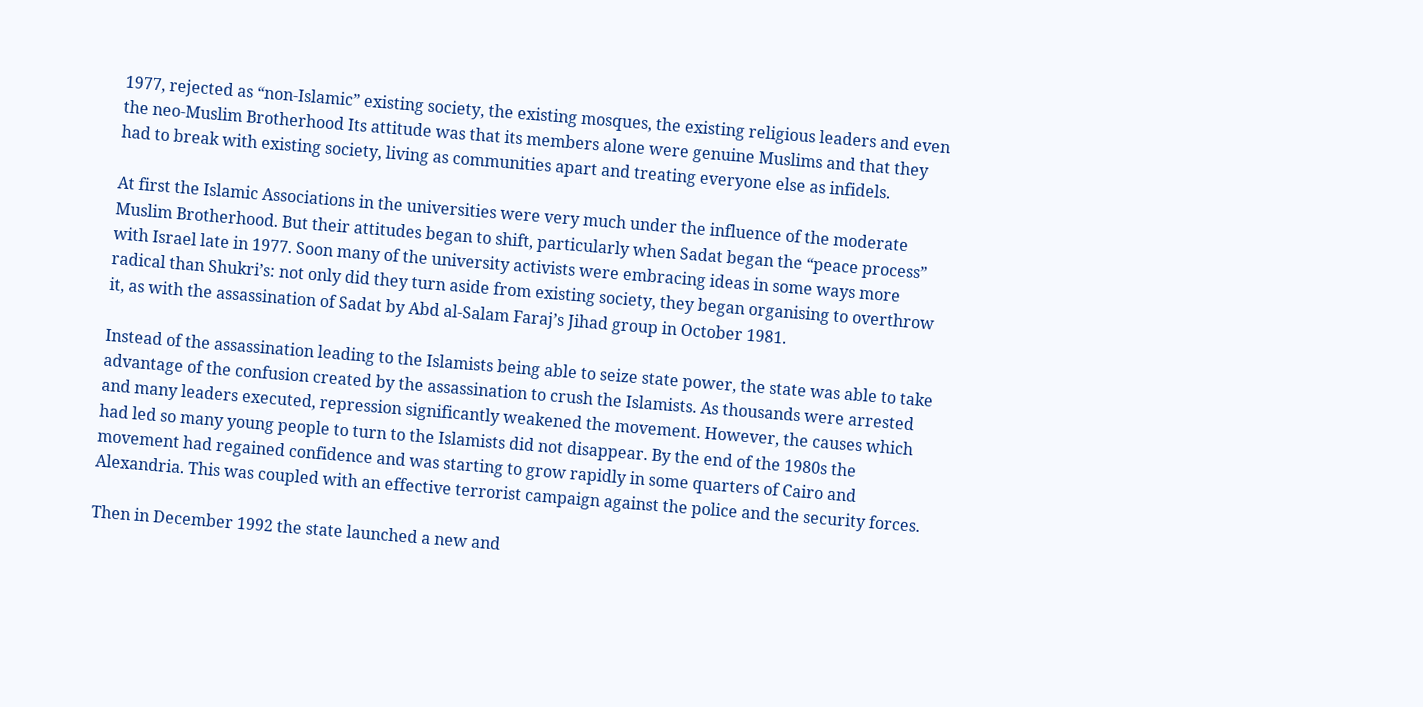1977, rejected as “non-Islamic” existing society, the existing mosques, the existing religious leaders and even the neo-Muslim Brotherhood Its attitude was that its members alone were genuine Muslims and that they had to break with existing society, living as communities apart and treating everyone else as infidels.

At first the Islamic Associations in the universities were very much under the influence of the moderate Muslim Brotherhood. But their attitudes began to shift, particularly when Sadat began the “peace process” with Israel late in 1977. Soon many of the university activists were embracing ideas in some ways more radical than Shukri’s: not only did they turn aside from existing society, they began organising to overthrow it, as with the assassination of Sadat by Abd al-Salam Faraj’s Jihad group in October 1981.

Instead of the assassination leading to the Islamists being able to seize state power, the state was able to take advantage of the confusion created by the assassination to crush the Islamists. As thousands were arrested and many leaders executed, repression significantly weakened the movement. However, the causes which had led so many young people to turn to the Islamists did not disappear. By the end of the 1980s the movement had regained confidence and was starting to grow rapidly in some quarters of Cairo and Alexandria. This was coupled with an effective terrorist campaign against the police and the security forces.

Then in December 1992 the state launched a new and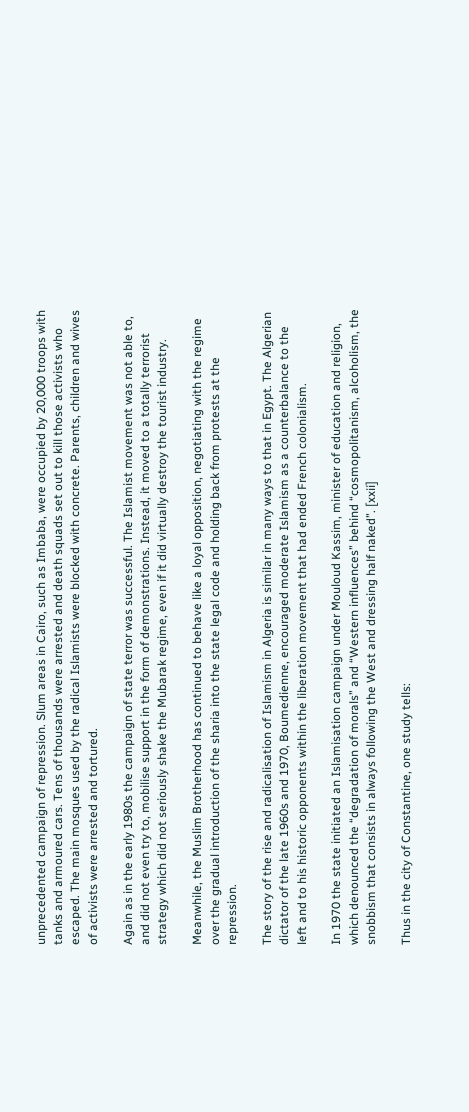unprecedented campaign of repression. Slum areas in Cairo, such as Imbaba, were occupied by 20,000 troops with tanks and armoured cars. Tens of thousands were arrested and death squads set out to kill those activists who escaped. The main mosques used by the radical Islamists were blocked with concrete. Parents, children and wives of activists were arrested and tortured.

Again as in the early 1980s the campaign of state terror was successful. The Islamist movement was not able to, and did not even try to, mobilise support in the form of demonstrations. Instead, it moved to a totally terrorist strategy which did not seriously shake the Mubarak regime, even if it did virtually destroy the tourist industry.

Meanwhile, the Muslim Brotherhood has continued to behave like a loyal opposition, negotiating with the regime over the gradual introduction of the sharia into the state legal code and holding back from protests at the repression.

The story of the rise and radicalisation of Islamism in Algeria is similar in many ways to that in Egypt. The Algerian dictator of the late 1960s and 1970, Boumedienne, encouraged moderate Islamism as a counterbalance to the left and to his historic opponents within the liberation movement that had ended French colonialism.

In 1970 the state initiated an Islamisation campaign under Mouloud Kassim, minister of education and religion, which denounced the “degradation of morals” and “Western influences” behind “cosmopolitanism, alcoholism, the snobbism that consists in always following the West and dressing half naked”. [xxii]

Thus in the city of Constantine, one study tells: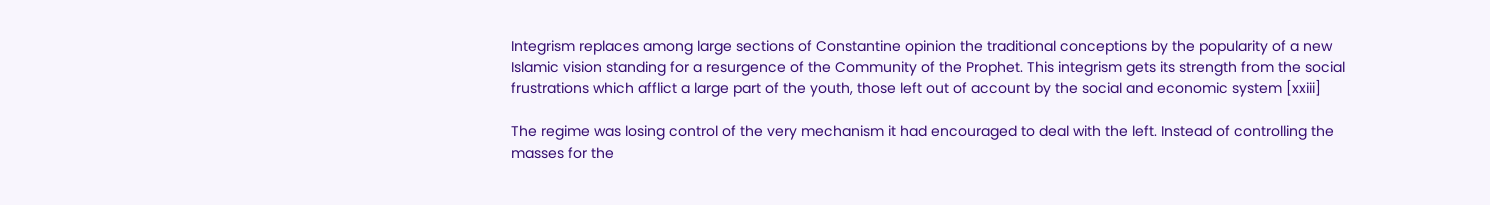Integrism replaces among large sections of Constantine opinion the traditional conceptions by the popularity of a new Islamic vision standing for a resurgence of the Community of the Prophet. This integrism gets its strength from the social frustrations which afflict a large part of the youth, those left out of account by the social and economic system [xxiii]

The regime was losing control of the very mechanism it had encouraged to deal with the left. Instead of controlling the masses for the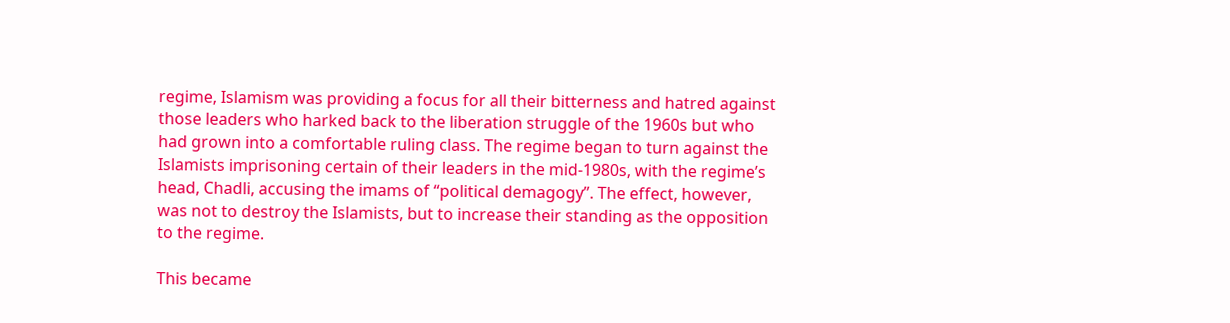regime, Islamism was providing a focus for all their bitterness and hatred against those leaders who harked back to the liberation struggle of the 1960s but who had grown into a comfortable ruling class. The regime began to turn against the Islamists imprisoning certain of their leaders in the mid-1980s, with the regime’s head, Chadli, accusing the imams of “political demagogy”. The effect, however, was not to destroy the Islamists, but to increase their standing as the opposition to the regime.

This became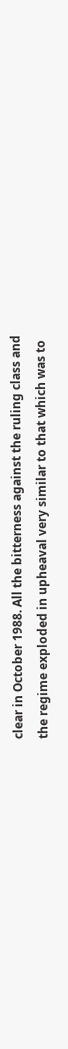clear in October 1988. All the bitterness against the ruling class and the regime exploded in upheaval very similar to that which was to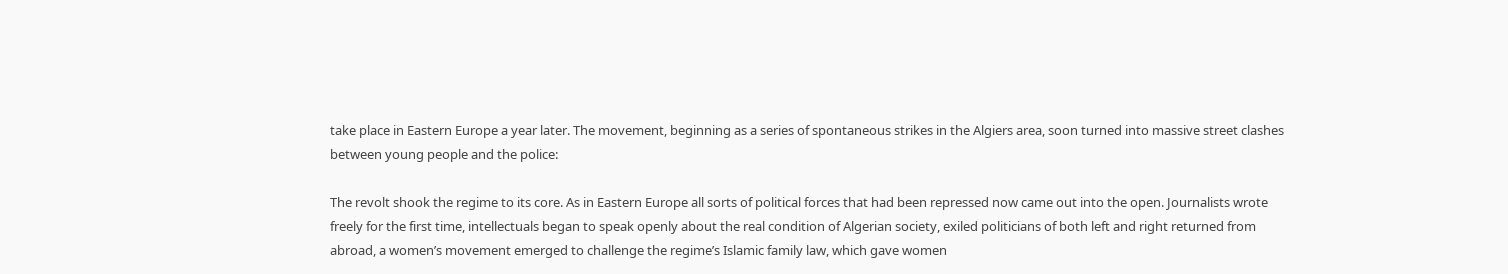take place in Eastern Europe a year later. The movement, beginning as a series of spontaneous strikes in the Algiers area, soon turned into massive street clashes between young people and the police:

The revolt shook the regime to its core. As in Eastern Europe all sorts of political forces that had been repressed now came out into the open. Journalists wrote freely for the first time, intellectuals began to speak openly about the real condition of Algerian society, exiled politicians of both left and right returned from abroad, a women’s movement emerged to challenge the regime’s Islamic family law, which gave women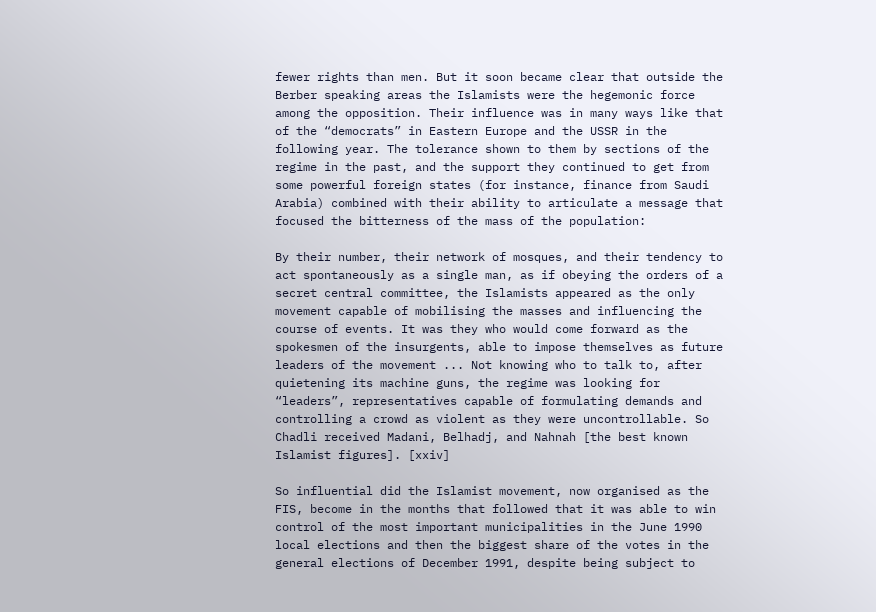fewer rights than men. But it soon became clear that outside the Berber speaking areas the Islamists were the hegemonic force among the opposition. Their influence was in many ways like that of the “democrats” in Eastern Europe and the USSR in the following year. The tolerance shown to them by sections of the regime in the past, and the support they continued to get from some powerful foreign states (for instance, finance from Saudi Arabia) combined with their ability to articulate a message that focused the bitterness of the mass of the population:

By their number, their network of mosques, and their tendency to act spontaneously as a single man, as if obeying the orders of a secret central committee, the Islamists appeared as the only movement capable of mobilising the masses and influencing the course of events. It was they who would come forward as the spokesmen of the insurgents, able to impose themselves as future leaders of the movement ... Not knowing who to talk to, after quietening its machine guns, the regime was looking for “leaders”, representatives capable of formulating demands and controlling a crowd as violent as they were uncontrollable. So Chadli received Madani, Belhadj, and Nahnah [the best known Islamist figures]. [xxiv]

So influential did the Islamist movement, now organised as the FIS, become in the months that followed that it was able to win control of the most important municipalities in the June 1990 local elections and then the biggest share of the votes in the general elections of December 1991, despite being subject to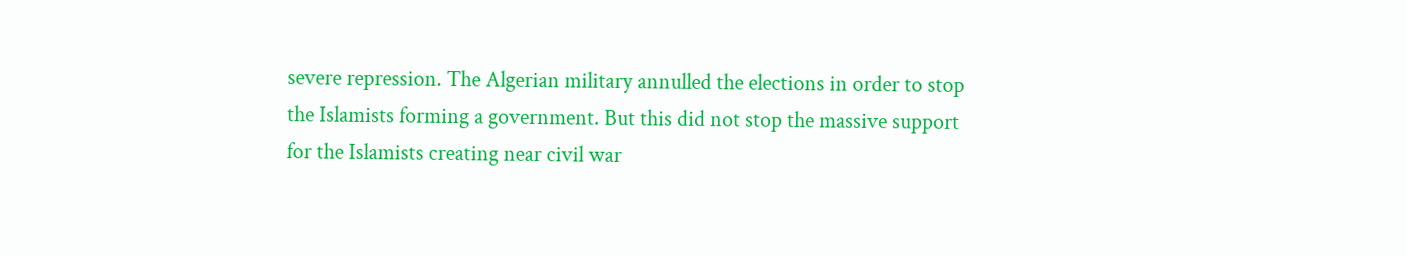severe repression. The Algerian military annulled the elections in order to stop the Islamists forming a government. But this did not stop the massive support for the Islamists creating near civil war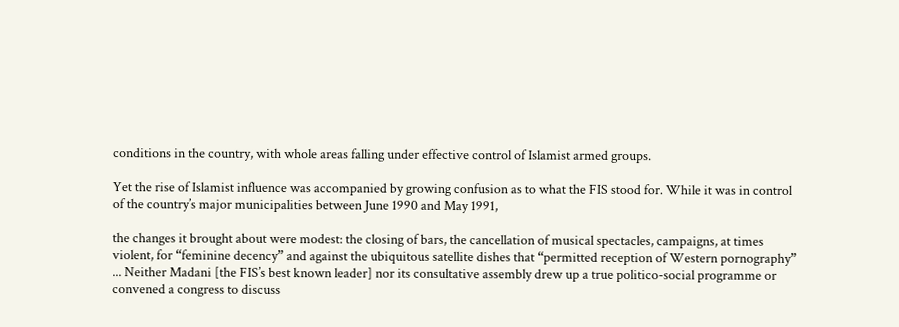conditions in the country, with whole areas falling under effective control of Islamist armed groups.

Yet the rise of Islamist influence was accompanied by growing confusion as to what the FIS stood for. While it was in control of the country’s major municipalities between June 1990 and May 1991,

the changes it brought about were modest: the closing of bars, the cancellation of musical spectacles, campaigns, at times violent, for “feminine decency” and against the ubiquitous satellite dishes that “permitted reception of Western pornography” ... Neither Madani [the FIS’s best known leader] nor its consultative assembly drew up a true politico-social programme or convened a congress to discuss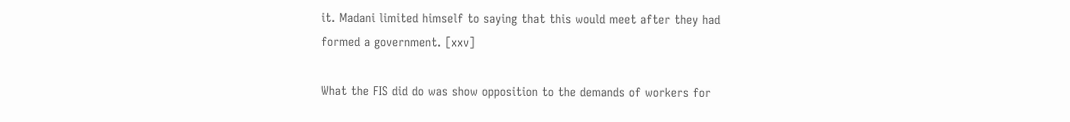it. Madani limited himself to saying that this would meet after they had formed a government. [xxv]

What the FIS did do was show opposition to the demands of workers for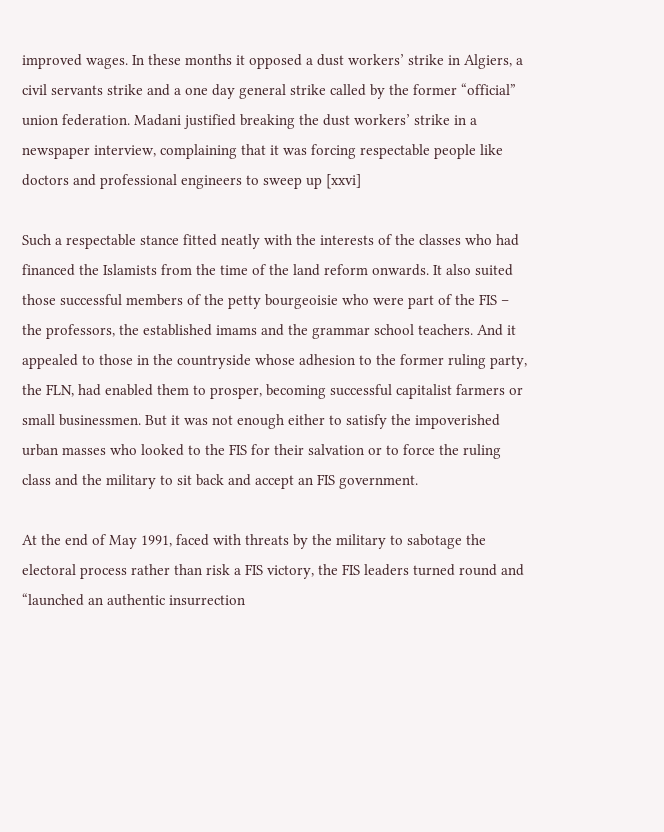improved wages. In these months it opposed a dust workers’ strike in Algiers, a civil servants strike and a one day general strike called by the former “official” union federation. Madani justified breaking the dust workers’ strike in a newspaper interview, complaining that it was forcing respectable people like doctors and professional engineers to sweep up [xxvi]

Such a respectable stance fitted neatly with the interests of the classes who had financed the Islamists from the time of the land reform onwards. It also suited those successful members of the petty bourgeoisie who were part of the FIS – the professors, the established imams and the grammar school teachers. And it appealed to those in the countryside whose adhesion to the former ruling party, the FLN, had enabled them to prosper, becoming successful capitalist farmers or small businessmen. But it was not enough either to satisfy the impoverished urban masses who looked to the FIS for their salvation or to force the ruling class and the military to sit back and accept an FIS government.

At the end of May 1991, faced with threats by the military to sabotage the electoral process rather than risk a FIS victory, the FIS leaders turned round and “launched an authentic insurrection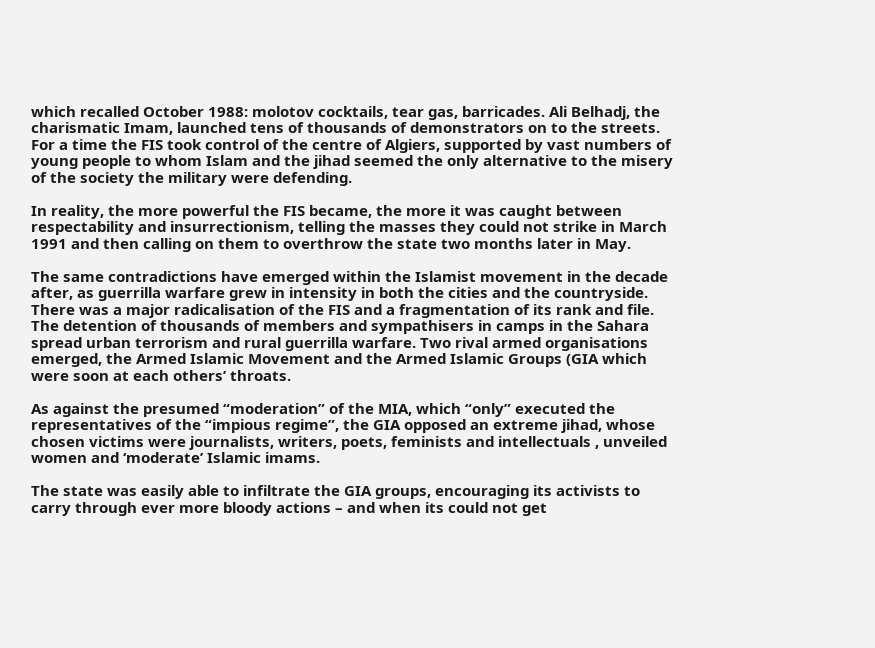which recalled October 1988: molotov cocktails, tear gas, barricades. Ali Belhadj, the charismatic Imam, launched tens of thousands of demonstrators on to the streets. For a time the FIS took control of the centre of Algiers, supported by vast numbers of young people to whom Islam and the jihad seemed the only alternative to the misery of the society the military were defending.

In reality, the more powerful the FIS became, the more it was caught between respectability and insurrectionism, telling the masses they could not strike in March 1991 and then calling on them to overthrow the state two months later in May.

The same contradictions have emerged within the Islamist movement in the decade after, as guerrilla warfare grew in intensity in both the cities and the countryside. There was a major radicalisation of the FIS and a fragmentation of its rank and file. The detention of thousands of members and sympathisers in camps in the Sahara spread urban terrorism and rural guerrilla warfare. Two rival armed organisations emerged, the Armed Islamic Movement and the Armed Islamic Groups (GIA which were soon at each others’ throats.

As against the presumed “moderation” of the MIA, which “only” executed the representatives of the “impious regime”, the GIA opposed an extreme jihad, whose chosen victims were journalists, writers, poets, feminists and intellectuals , unveiled women and ‘moderate’ Islamic imams.

The state was easily able to infiltrate the GIA groups, encouraging its activists to carry through ever more bloody actions – and when its could not get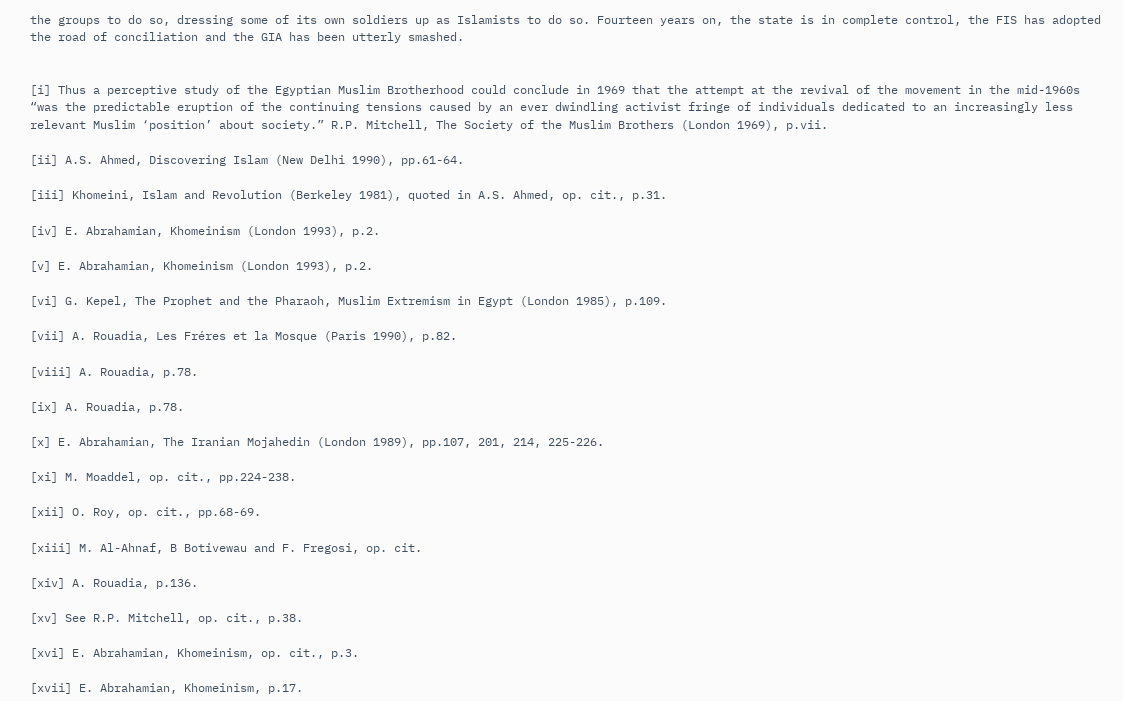the groups to do so, dressing some of its own soldiers up as Islamists to do so. Fourteen years on, the state is in complete control, the FIS has adopted the road of conciliation and the GIA has been utterly smashed.


[i] Thus a perceptive study of the Egyptian Muslim Brotherhood could conclude in 1969 that the attempt at the revival of the movement in the mid-1960s “was the predictable eruption of the continuing tensions caused by an ever dwindling activist fringe of individuals dedicated to an increasingly less relevant Muslim ‘position’ about society.” R.P. Mitchell, The Society of the Muslim Brothers (London 1969), p.vii.

[ii] A.S. Ahmed, Discovering Islam (New Delhi 1990), pp.61-64.

[iii] Khomeini, Islam and Revolution (Berkeley 1981), quoted in A.S. Ahmed, op. cit., p.31.

[iv] E. Abrahamian, Khomeinism (London 1993), p.2.

[v] E. Abrahamian, Khomeinism (London 1993), p.2.

[vi] G. Kepel, The Prophet and the Pharaoh, Muslim Extremism in Egypt (London 1985), p.109.

[vii] A. Rouadia, Les Fréres et la Mosque (Paris 1990), p.82.

[viii] A. Rouadia, p.78.

[ix] A. Rouadia, p.78.

[x] E. Abrahamian, The Iranian Mojahedin (London 1989), pp.107, 201, 214, 225-226.

[xi] M. Moaddel, op. cit., pp.224-238.

[xii] O. Roy, op. cit., pp.68-69.

[xiii] M. Al-Ahnaf, B Botivewau and F. Fregosi, op. cit.

[xiv] A. Rouadia, p.136.

[xv] See R.P. Mitchell, op. cit., p.38.

[xvi] E. Abrahamian, Khomeinism, op. cit., p.3.

[xvii] E. Abrahamian, Khomeinism, p.17.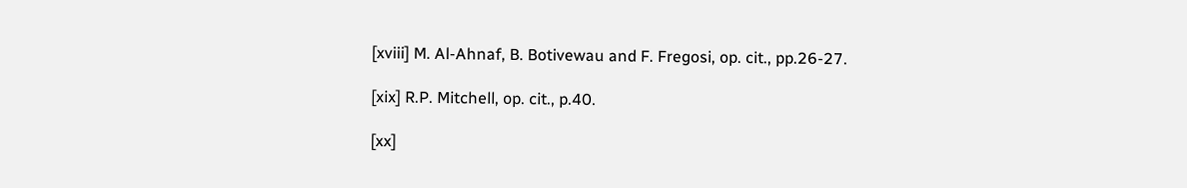[xviii] M. Al-Ahnaf, B. Botivewau and F. Fregosi, op. cit., pp.26-27.

[xix] R.P. Mitchell, op. cit., p.40.

[xx]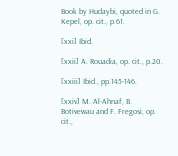Book by Hudaybi, quoted in G. Kepel, op. cit., p.61.

[xxi] Ibid.

[xxii] A. Rouadia, op. cit., p.20.

[xxiii] Ibid., pp.145-146.

[xxiv] M. Al-Ahnaf, B. Botivewau and F. Fregosi, op. cit.,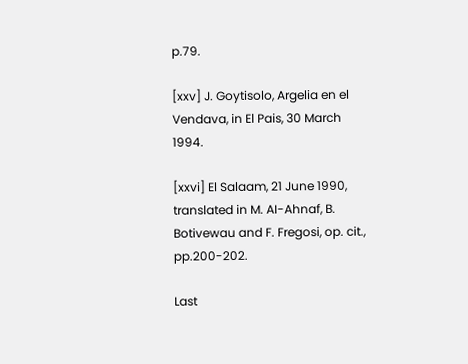p.79.

[xxv] J. Goytisolo, Argelia en el Vendava, in El Pais, 30 March 1994.

[xxvi] El Salaam, 21 June 1990, translated in M. AI-Ahnaf, B. Botivewau and F. Fregosi, op. cit., pp.200-202.

Last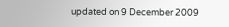updated on 9 December 2009